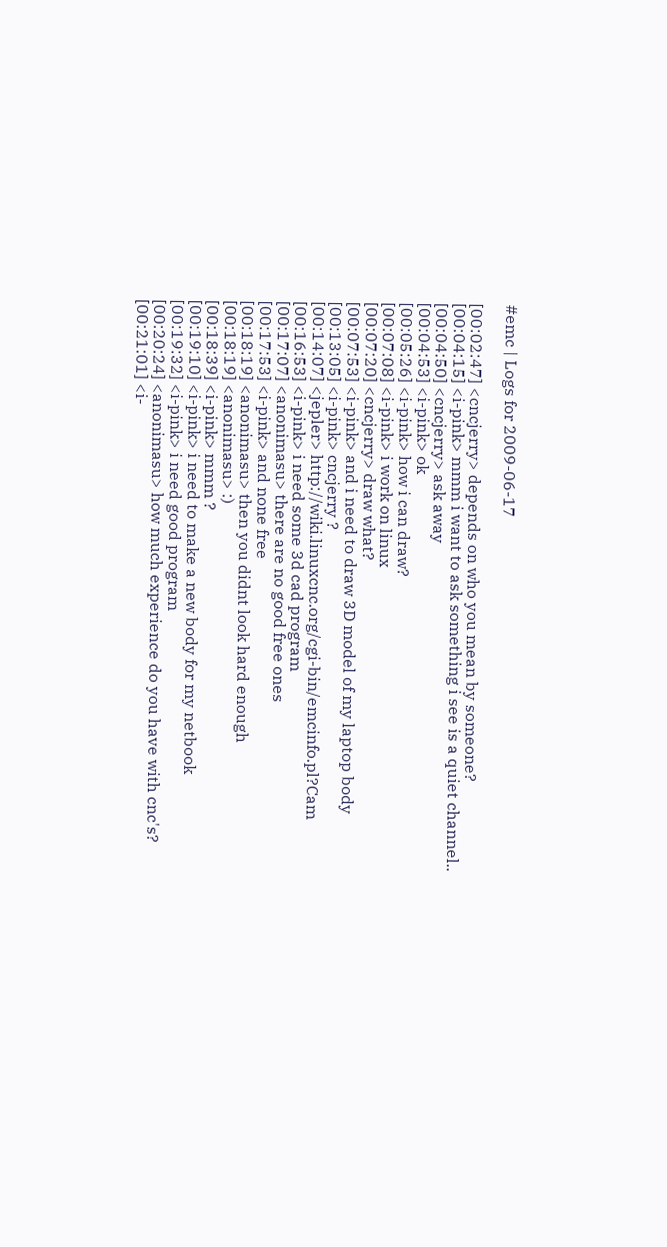#emc | Logs for 2009-06-17

[00:02:47] <cncjerry> depends on who you mean by someone?
[00:04:15] <i-pink> mmm i want to ask something i see is a quiet channel..
[00:04:50] <cncjerry> ask away
[00:04:53] <i-pink> ok
[00:05:26] <i-pink> how i can draw?
[00:07:08] <i-pink> i work on linux
[00:07:20] <cncjerry> draw what?
[00:07:53] <i-pink> and i need to draw 3D model of my laptop body
[00:13:05] <i-pink> cncjerry ?
[00:14:07] <jepler> http://wiki.linuxcnc.org/cgi-bin/emcinfo.pl?Cam
[00:16:53] <i-pink> i need some 3d cad program
[00:17:07] <anonimasu> there are no good free ones
[00:17:53] <i-pink> and none free
[00:18:19] <anonimasu> then you didnt look hard enough
[00:18:19] <anonimasu> :)
[00:18:39] <i-pink> mmm ?
[00:19:10] <i-pink> i need to make a new body for my netbook
[00:19:32] <i-pink> i need good program
[00:20:24] <anonimasu> how much experience do you have with cnc's?
[00:21:01] <i-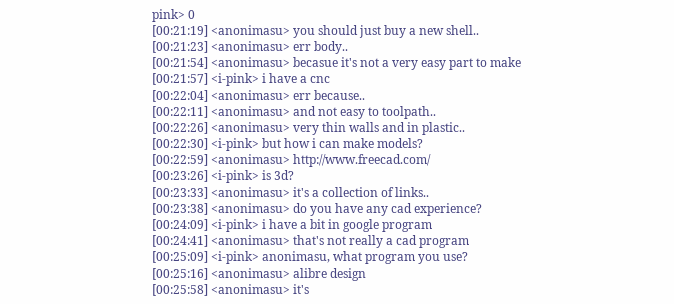pink> 0
[00:21:19] <anonimasu> you should just buy a new shell..
[00:21:23] <anonimasu> err body..
[00:21:54] <anonimasu> becasue it's not a very easy part to make
[00:21:57] <i-pink> i have a cnc
[00:22:04] <anonimasu> err because..
[00:22:11] <anonimasu> and not easy to toolpath..
[00:22:26] <anonimasu> very thin walls and in plastic..
[00:22:30] <i-pink> but how i can make models?
[00:22:59] <anonimasu> http://www.freecad.com/
[00:23:26] <i-pink> is 3d?
[00:23:33] <anonimasu> it's a collection of links..
[00:23:38] <anonimasu> do you have any cad experience?
[00:24:09] <i-pink> i have a bit in google program
[00:24:41] <anonimasu> that's not really a cad program
[00:25:09] <i-pink> anonimasu, what program you use?
[00:25:16] <anonimasu> alibre design
[00:25:58] <anonimasu> it's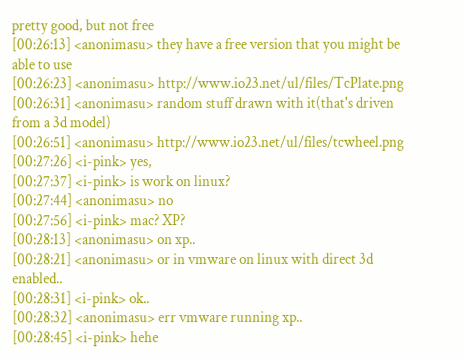pretty good, but not free
[00:26:13] <anonimasu> they have a free version that you might be able to use
[00:26:23] <anonimasu> http://www.io23.net/ul/files/TcPlate.png
[00:26:31] <anonimasu> random stuff drawn with it(that's driven from a 3d model)
[00:26:51] <anonimasu> http://www.io23.net/ul/files/tcwheel.png
[00:27:26] <i-pink> yes,
[00:27:37] <i-pink> is work on linux?
[00:27:44] <anonimasu> no
[00:27:56] <i-pink> mac? XP?
[00:28:13] <anonimasu> on xp..
[00:28:21] <anonimasu> or in vmware on linux with direct 3d enabled..
[00:28:31] <i-pink> ok..
[00:28:32] <anonimasu> err vmware running xp..
[00:28:45] <i-pink> hehe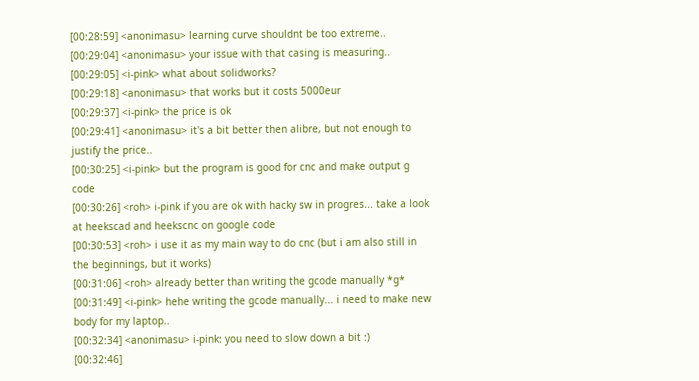[00:28:59] <anonimasu> learning curve shouldnt be too extreme..
[00:29:04] <anonimasu> your issue with that casing is measuring..
[00:29:05] <i-pink> what about solidworks?
[00:29:18] <anonimasu> that works but it costs 5000eur
[00:29:37] <i-pink> the price is ok
[00:29:41] <anonimasu> it's a bit better then alibre, but not enough to justify the price..
[00:30:25] <i-pink> but the program is good for cnc and make output g code
[00:30:26] <roh> i-pink if you are ok with hacky sw in progres... take a look at heekscad and heekscnc on google code
[00:30:53] <roh> i use it as my main way to do cnc (but i am also still in the beginnings, but it works)
[00:31:06] <roh> already better than writing the gcode manually *g*
[00:31:49] <i-pink> hehe writing the gcode manually... i need to make new body for my laptop..
[00:32:34] <anonimasu> i-pink: you need to slow down a bit :)
[00:32:46]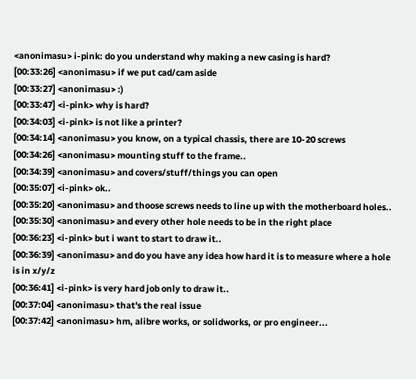<anonimasu> i-pink: do you understand why making a new casing is hard?
[00:33:26] <anonimasu> if we put cad/cam aside
[00:33:27] <anonimasu> :)
[00:33:47] <i-pink> why is hard?
[00:34:03] <i-pink> is not like a printer?
[00:34:14] <anonimasu> you know, on a typical chassis, there are 10-20 screws
[00:34:26] <anonimasu> mounting stuff to the frame..
[00:34:39] <anonimasu> and covers/stuff/things you can open
[00:35:07] <i-pink> ok..
[00:35:20] <anonimasu> and thoose screws needs to line up with the motherboard holes..
[00:35:30] <anonimasu> and every other hole needs to be in the right place
[00:36:23] <i-pink> but i want to start to draw it..
[00:36:39] <anonimasu> and do you have any idea how hard it is to measure where a hole is in x/y/z
[00:36:41] <i-pink> is very hard job only to draw it..
[00:37:04] <anonimasu> that's the real issue
[00:37:42] <anonimasu> hm, alibre works, or solidworks, or pro engineer...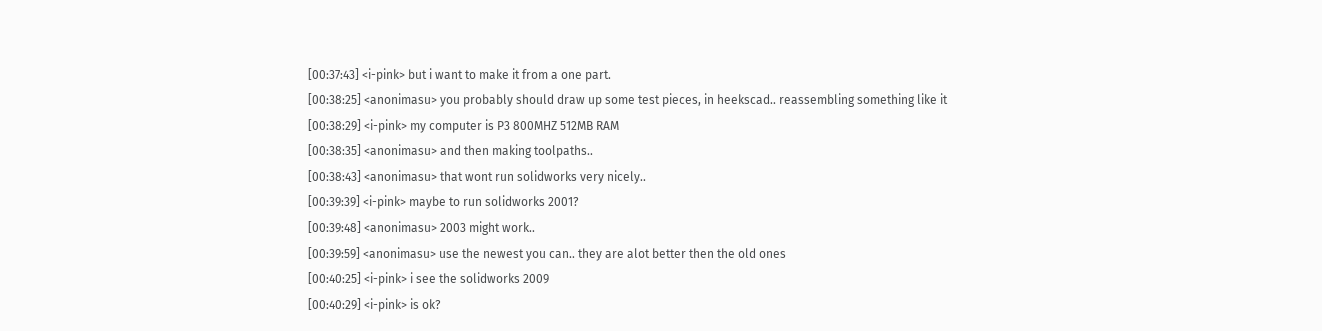[00:37:43] <i-pink> but i want to make it from a one part.
[00:38:25] <anonimasu> you probably should draw up some test pieces, in heekscad.. reassembling something like it
[00:38:29] <i-pink> my computer is P3 800MHZ 512MB RAM
[00:38:35] <anonimasu> and then making toolpaths..
[00:38:43] <anonimasu> that wont run solidworks very nicely..
[00:39:39] <i-pink> maybe to run solidworks 2001?
[00:39:48] <anonimasu> 2003 might work..
[00:39:59] <anonimasu> use the newest you can.. they are alot better then the old ones
[00:40:25] <i-pink> i see the solidworks 2009
[00:40:29] <i-pink> is ok?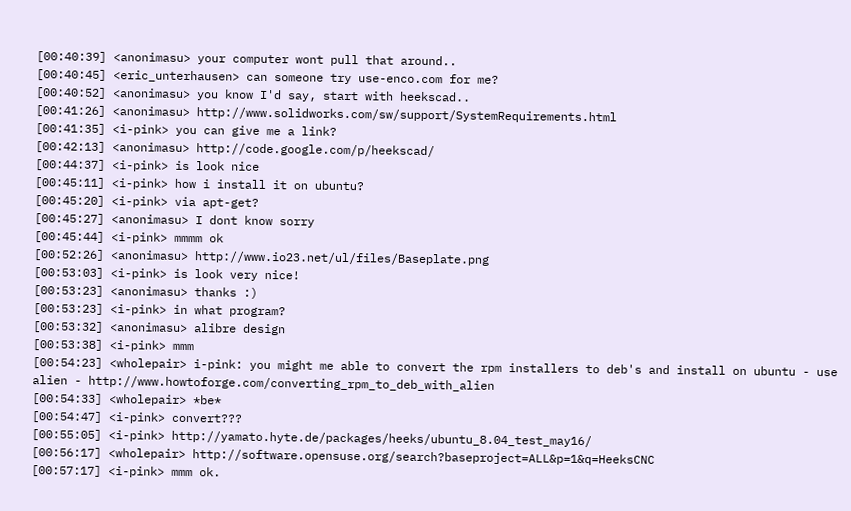[00:40:39] <anonimasu> your computer wont pull that around..
[00:40:45] <eric_unterhausen> can someone try use-enco.com for me?
[00:40:52] <anonimasu> you know I'd say, start with heekscad..
[00:41:26] <anonimasu> http://www.solidworks.com/sw/support/SystemRequirements.html
[00:41:35] <i-pink> you can give me a link?
[00:42:13] <anonimasu> http://code.google.com/p/heekscad/
[00:44:37] <i-pink> is look nice
[00:45:11] <i-pink> how i install it on ubuntu?
[00:45:20] <i-pink> via apt-get?
[00:45:27] <anonimasu> I dont know sorry
[00:45:44] <i-pink> mmmm ok
[00:52:26] <anonimasu> http://www.io23.net/ul/files/Baseplate.png
[00:53:03] <i-pink> is look very nice!
[00:53:23] <anonimasu> thanks :)
[00:53:23] <i-pink> in what program?
[00:53:32] <anonimasu> alibre design
[00:53:38] <i-pink> mmm
[00:54:23] <wholepair> i-pink: you might me able to convert the rpm installers to deb's and install on ubuntu - use alien - http://www.howtoforge.com/converting_rpm_to_deb_with_alien
[00:54:33] <wholepair> *be*
[00:54:47] <i-pink> convert???
[00:55:05] <i-pink> http://yamato.hyte.de/packages/heeks/ubuntu_8.04_test_may16/
[00:56:17] <wholepair> http://software.opensuse.org/search?baseproject=ALL&p=1&q=HeeksCNC
[00:57:17] <i-pink> mmm ok.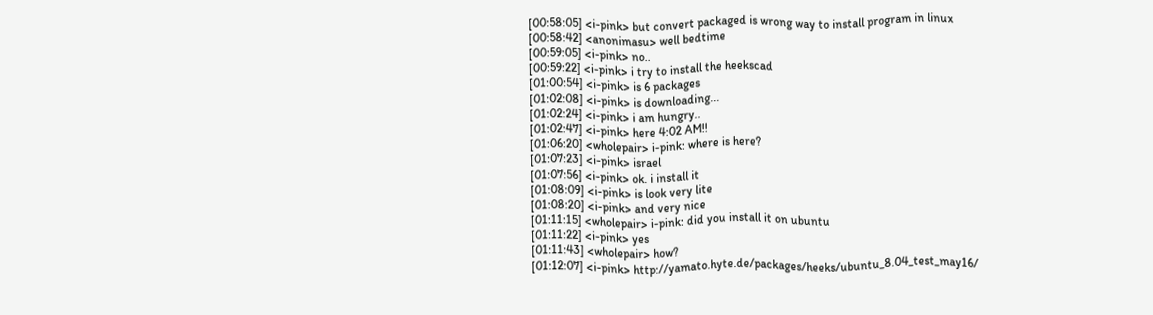[00:58:05] <i-pink> but convert packaged is wrong way to install program in linux
[00:58:42] <anonimasu> well bedtime
[00:59:05] <i-pink> no..
[00:59:22] <i-pink> i try to install the heekscad
[01:00:54] <i-pink> is 6 packages
[01:02:08] <i-pink> is downloading...
[01:02:24] <i-pink> i am hungry..
[01:02:47] <i-pink> here 4:02 AM!!
[01:06:20] <wholepair> i-pink: where is here?
[01:07:23] <i-pink> israel
[01:07:56] <i-pink> ok. i install it
[01:08:09] <i-pink> is look very lite
[01:08:20] <i-pink> and very nice
[01:11:15] <wholepair> i-pink: did you install it on ubuntu
[01:11:22] <i-pink> yes
[01:11:43] <wholepair> how?
[01:12:07] <i-pink> http://yamato.hyte.de/packages/heeks/ubuntu_8.04_test_may16/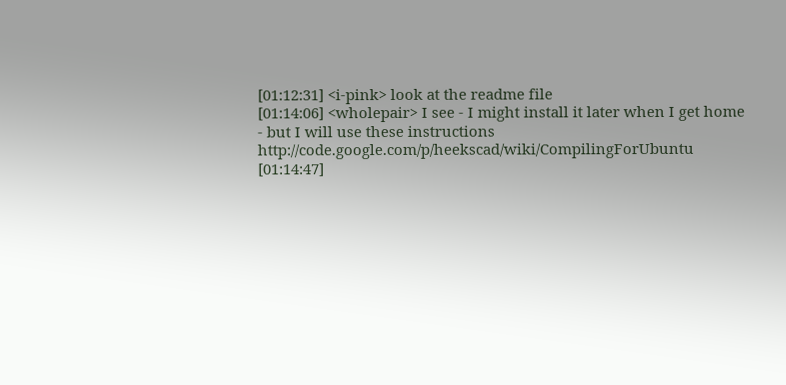[01:12:31] <i-pink> look at the readme file
[01:14:06] <wholepair> I see - I might install it later when I get home - but I will use these instructions http://code.google.com/p/heekscad/wiki/CompilingForUbuntu
[01:14:47]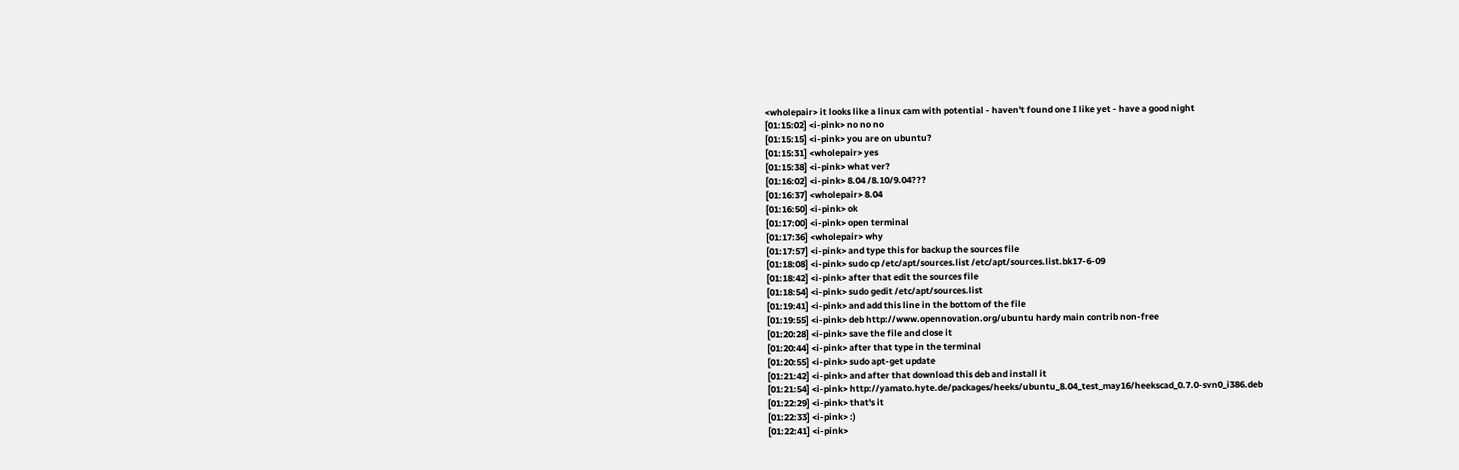<wholepair> it looks like a linux cam with potential - haven't found one I like yet - have a good night
[01:15:02] <i-pink> no no no
[01:15:15] <i-pink> you are on ubuntu?
[01:15:31] <wholepair> yes
[01:15:38] <i-pink> what ver?
[01:16:02] <i-pink> 8.04 /8.10/9.04???
[01:16:37] <wholepair> 8.04
[01:16:50] <i-pink> ok
[01:17:00] <i-pink> open terminal
[01:17:36] <wholepair> why
[01:17:57] <i-pink> and type this for backup the sources file
[01:18:08] <i-pink> sudo cp /etc/apt/sources.list /etc/apt/sources.list.bk17-6-09
[01:18:42] <i-pink> after that edit the sources file
[01:18:54] <i-pink> sudo gedit /etc/apt/sources.list
[01:19:41] <i-pink> and add this line in the bottom of the file
[01:19:55] <i-pink> deb http://www.opennovation.org/ubuntu hardy main contrib non-free
[01:20:28] <i-pink> save the file and close it
[01:20:44] <i-pink> after that type in the terminal
[01:20:55] <i-pink> sudo apt-get update
[01:21:42] <i-pink> and after that download this deb and install it
[01:21:54] <i-pink> http://yamato.hyte.de/packages/heeks/ubuntu_8.04_test_may16/heekscad_0.7.0-svn0_i386.deb
[01:22:29] <i-pink> that's it
[01:22:33] <i-pink> :)
[01:22:41] <i-pink>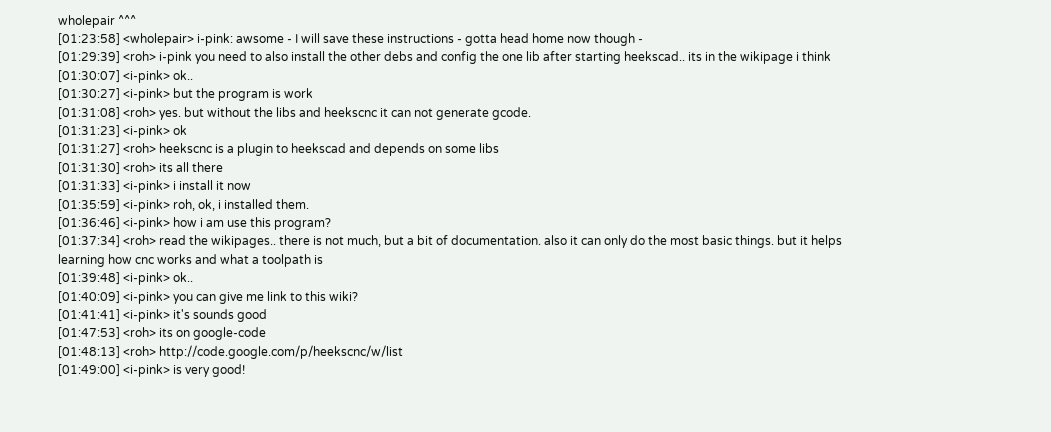wholepair ^^^
[01:23:58] <wholepair> i-pink: awsome - I will save these instructions - gotta head home now though -
[01:29:39] <roh> i-pink you need to also install the other debs and config the one lib after starting heekscad.. its in the wikipage i think
[01:30:07] <i-pink> ok..
[01:30:27] <i-pink> but the program is work
[01:31:08] <roh> yes. but without the libs and heekscnc it can not generate gcode.
[01:31:23] <i-pink> ok
[01:31:27] <roh> heekscnc is a plugin to heekscad and depends on some libs
[01:31:30] <roh> its all there
[01:31:33] <i-pink> i install it now
[01:35:59] <i-pink> roh, ok, i installed them.
[01:36:46] <i-pink> how i am use this program?
[01:37:34] <roh> read the wikipages.. there is not much, but a bit of documentation. also it can only do the most basic things. but it helps learning how cnc works and what a toolpath is
[01:39:48] <i-pink> ok..
[01:40:09] <i-pink> you can give me link to this wiki?
[01:41:41] <i-pink> it's sounds good
[01:47:53] <roh> its on google-code
[01:48:13] <roh> http://code.google.com/p/heekscnc/w/list
[01:49:00] <i-pink> is very good!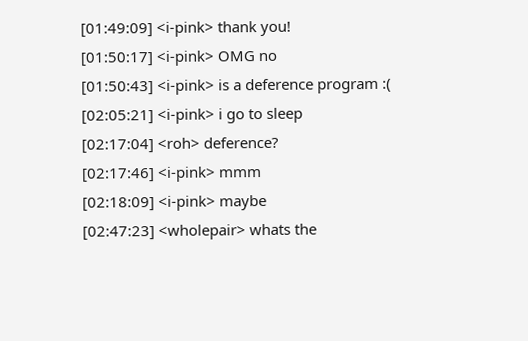[01:49:09] <i-pink> thank you!
[01:50:17] <i-pink> OMG no
[01:50:43] <i-pink> is a deference program :(
[02:05:21] <i-pink> i go to sleep
[02:17:04] <roh> deference?
[02:17:46] <i-pink> mmm
[02:18:09] <i-pink> maybe
[02:47:23] <wholepair> whats the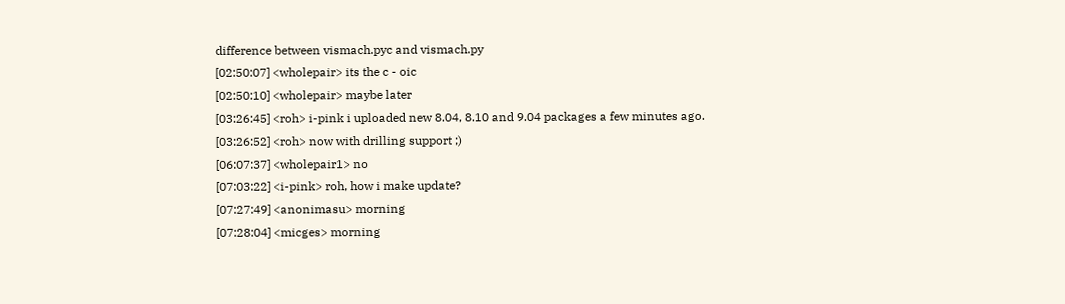difference between vismach.pyc and vismach.py
[02:50:07] <wholepair> its the c - oic
[02:50:10] <wholepair> maybe later
[03:26:45] <roh> i-pink i uploaded new 8.04, 8.10 and 9.04 packages a few minutes ago.
[03:26:52] <roh> now with drilling support ;)
[06:07:37] <wholepair1> no
[07:03:22] <i-pink> roh, how i make update?
[07:27:49] <anonimasu> morning
[07:28:04] <micges> morning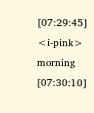[07:29:45] <i-pink> morning
[07:30:10]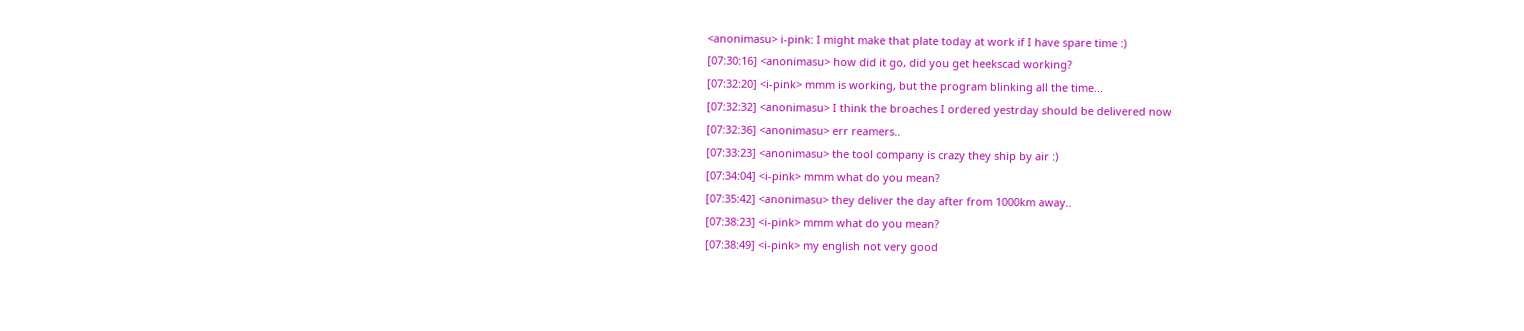<anonimasu> i-pink: I might make that plate today at work if I have spare time :)
[07:30:16] <anonimasu> how did it go, did you get heekscad working?
[07:32:20] <i-pink> mmm is working, but the program blinking all the time...
[07:32:32] <anonimasu> I think the broaches I ordered yestrday should be delivered now
[07:32:36] <anonimasu> err reamers..
[07:33:23] <anonimasu> the tool company is crazy they ship by air :)
[07:34:04] <i-pink> mmm what do you mean?
[07:35:42] <anonimasu> they deliver the day after from 1000km away..
[07:38:23] <i-pink> mmm what do you mean?
[07:38:49] <i-pink> my english not very good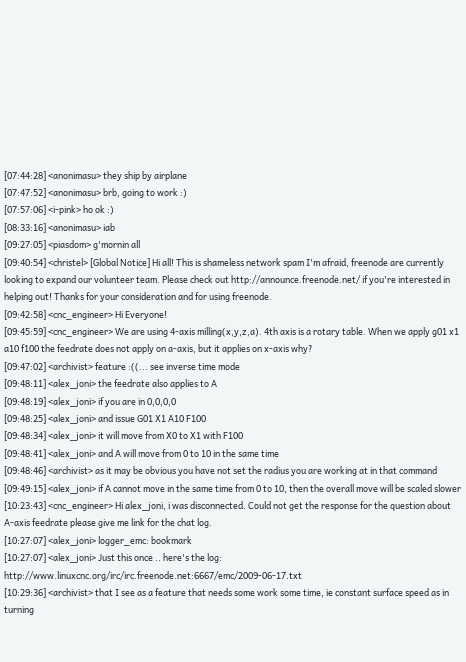[07:44:28] <anonimasu> they ship by airplane
[07:47:52] <anonimasu> brb, going to work :)
[07:57:06] <i-pink> ho ok :)
[08:33:16] <anonimasu> iab
[09:27:05] <piasdom> g'mornin all
[09:40:54] <christel> [Global Notice] Hi all! This is shameless network spam I'm afraid, freenode are currently looking to expand our volunteer team. Please check out http://announce.freenode.net/ if you're interested in helping out! Thanks for your consideration and for using freenode.
[09:42:58] <cnc_engineer> Hi Everyone!
[09:45:59] <cnc_engineer> We are using 4-axis milling(x,y,z,a). 4th axis is a rotary table. When we apply g01 x1 a10 f100 the feedrate does not apply on a-axis, but it applies on x-axis why?
[09:47:02] <archivist> feature :((... see inverse time mode
[09:48:11] <alex_joni> the feedrate also applies to A
[09:48:19] <alex_joni> if you are in 0,0,0,0
[09:48:25] <alex_joni> and issue G01 X1 A10 F100
[09:48:34] <alex_joni> it will move from X0 to X1 with F100
[09:48:41] <alex_joni> and A will move from 0 to 10 in the same time
[09:48:46] <archivist> as it may be obvious you have not set the radius you are working at in that command
[09:49:15] <alex_joni> if A cannot move in the same time from 0 to 10, then the overall move will be scaled slower
[10:23:43] <cnc_engineer> Hi alex_joni, i was disconnected. Could not get the response for the question about A-axis feedrate please give me link for the chat log.
[10:27:07] <alex_joni> logger_emc: bookmark
[10:27:07] <alex_joni> Just this once .. here's the log: http://www.linuxcnc.org/irc/irc.freenode.net:6667/emc/2009-06-17.txt
[10:29:36] <archivist> that I see as a feature that needs some work some time, ie constant surface speed as in turning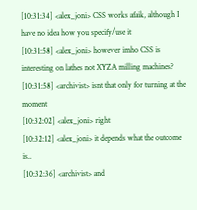[10:31:34] <alex_joni> CSS works afaik, although I have no idea how you specify/use it
[10:31:58] <alex_joni> however imho CSS is interesting on lathes not XYZA milling machines?
[10:31:58] <archivist> isnt that only for turning at the moment
[10:32:02] <alex_joni> right
[10:32:12] <alex_joni> it depends what the outcome is..
[10:32:36] <archivist> and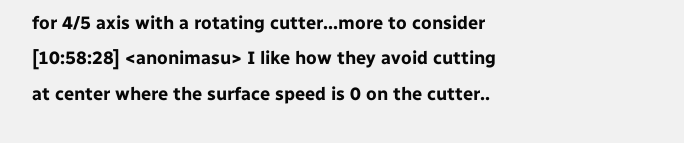for 4/5 axis with a rotating cutter...more to consider
[10:58:28] <anonimasu> I like how they avoid cutting at center where the surface speed is 0 on the cutter..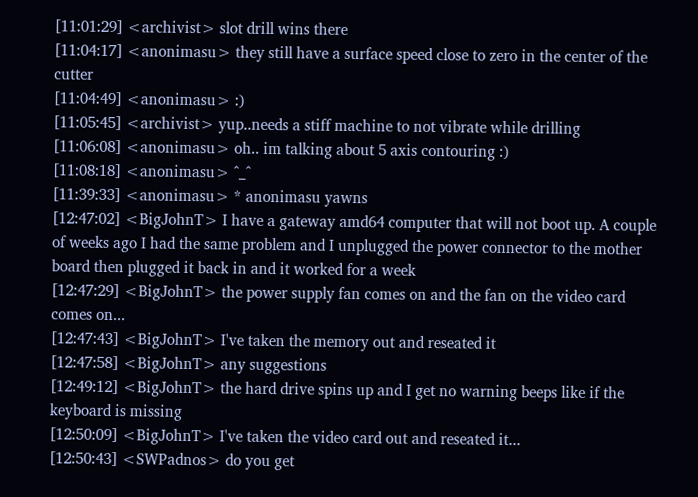[11:01:29] <archivist> slot drill wins there
[11:04:17] <anonimasu> they still have a surface speed close to zero in the center of the cutter
[11:04:49] <anonimasu> :)
[11:05:45] <archivist> yup..needs a stiff machine to not vibrate while drilling
[11:06:08] <anonimasu> oh.. im talking about 5 axis contouring :)
[11:08:18] <anonimasu> ^_^
[11:39:33] <anonimasu> * anonimasu yawns
[12:47:02] <BigJohnT> I have a gateway amd64 computer that will not boot up. A couple of weeks ago I had the same problem and I unplugged the power connector to the mother board then plugged it back in and it worked for a week
[12:47:29] <BigJohnT> the power supply fan comes on and the fan on the video card comes on...
[12:47:43] <BigJohnT> I've taken the memory out and reseated it
[12:47:58] <BigJohnT> any suggestions
[12:49:12] <BigJohnT> the hard drive spins up and I get no warning beeps like if the keyboard is missing
[12:50:09] <BigJohnT> I've taken the video card out and reseated it...
[12:50:43] <SWPadnos> do you get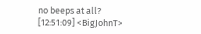no beeps at all?
[12:51:09] <BigJohnT>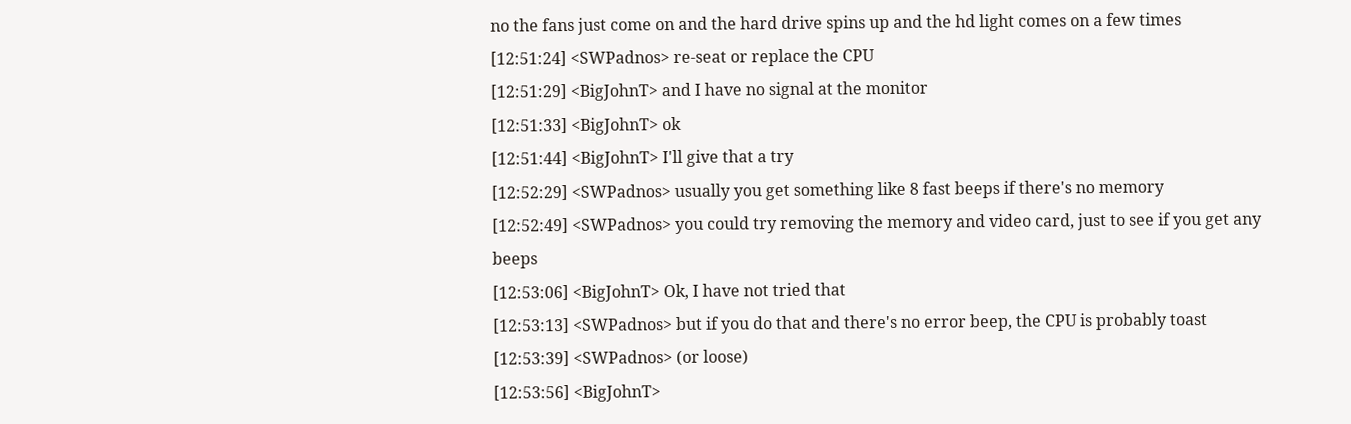no the fans just come on and the hard drive spins up and the hd light comes on a few times
[12:51:24] <SWPadnos> re-seat or replace the CPU
[12:51:29] <BigJohnT> and I have no signal at the monitor
[12:51:33] <BigJohnT> ok
[12:51:44] <BigJohnT> I'll give that a try
[12:52:29] <SWPadnos> usually you get something like 8 fast beeps if there's no memory
[12:52:49] <SWPadnos> you could try removing the memory and video card, just to see if you get any beeps
[12:53:06] <BigJohnT> Ok, I have not tried that
[12:53:13] <SWPadnos> but if you do that and there's no error beep, the CPU is probably toast
[12:53:39] <SWPadnos> (or loose)
[12:53:56] <BigJohnT>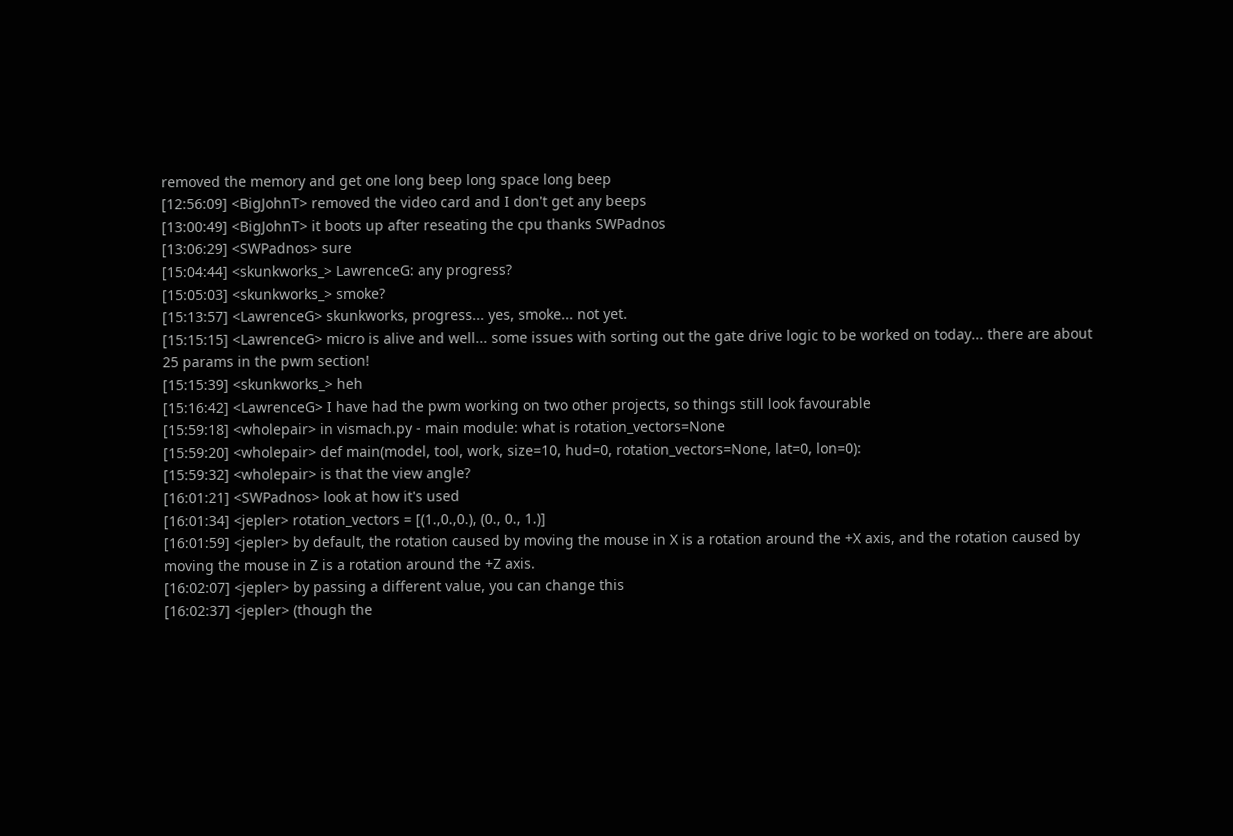removed the memory and get one long beep long space long beep
[12:56:09] <BigJohnT> removed the video card and I don't get any beeps
[13:00:49] <BigJohnT> it boots up after reseating the cpu thanks SWPadnos
[13:06:29] <SWPadnos> sure
[15:04:44] <skunkworks_> LawrenceG: any progress?
[15:05:03] <skunkworks_> smoke?
[15:13:57] <LawrenceG> skunkworks, progress... yes, smoke... not yet.
[15:15:15] <LawrenceG> micro is alive and well... some issues with sorting out the gate drive logic to be worked on today... there are about 25 params in the pwm section!
[15:15:39] <skunkworks_> heh
[15:16:42] <LawrenceG> I have had the pwm working on two other projects, so things still look favourable
[15:59:18] <wholepair> in vismach.py - main module: what is rotation_vectors=None
[15:59:20] <wholepair> def main(model, tool, work, size=10, hud=0, rotation_vectors=None, lat=0, lon=0):
[15:59:32] <wholepair> is that the view angle?
[16:01:21] <SWPadnos> look at how it's used
[16:01:34] <jepler> rotation_vectors = [(1.,0.,0.), (0., 0., 1.)]
[16:01:59] <jepler> by default, the rotation caused by moving the mouse in X is a rotation around the +X axis, and the rotation caused by moving the mouse in Z is a rotation around the +Z axis.
[16:02:07] <jepler> by passing a different value, you can change this
[16:02:37] <jepler> (though the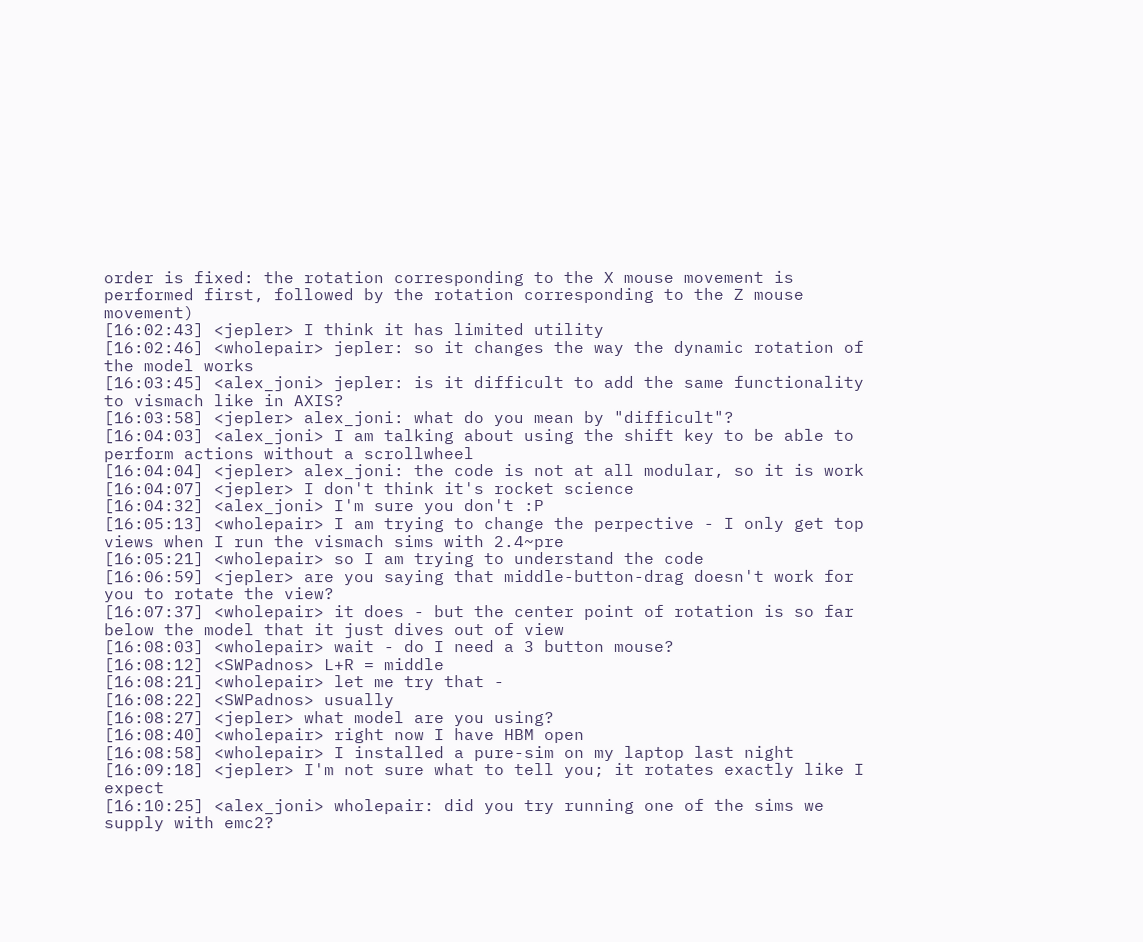order is fixed: the rotation corresponding to the X mouse movement is performed first, followed by the rotation corresponding to the Z mouse movement)
[16:02:43] <jepler> I think it has limited utility
[16:02:46] <wholepair> jepler: so it changes the way the dynamic rotation of the model works
[16:03:45] <alex_joni> jepler: is it difficult to add the same functionality to vismach like in AXIS?
[16:03:58] <jepler> alex_joni: what do you mean by "difficult"?
[16:04:03] <alex_joni> I am talking about using the shift key to be able to perform actions without a scrollwheel
[16:04:04] <jepler> alex_joni: the code is not at all modular, so it is work
[16:04:07] <jepler> I don't think it's rocket science
[16:04:32] <alex_joni> I'm sure you don't :P
[16:05:13] <wholepair> I am trying to change the perpective - I only get top views when I run the vismach sims with 2.4~pre
[16:05:21] <wholepair> so I am trying to understand the code
[16:06:59] <jepler> are you saying that middle-button-drag doesn't work for you to rotate the view?
[16:07:37] <wholepair> it does - but the center point of rotation is so far below the model that it just dives out of view
[16:08:03] <wholepair> wait - do I need a 3 button mouse?
[16:08:12] <SWPadnos> L+R = middle
[16:08:21] <wholepair> let me try that -
[16:08:22] <SWPadnos> usually
[16:08:27] <jepler> what model are you using?
[16:08:40] <wholepair> right now I have HBM open
[16:08:58] <wholepair> I installed a pure-sim on my laptop last night
[16:09:18] <jepler> I'm not sure what to tell you; it rotates exactly like I expect
[16:10:25] <alex_joni> wholepair: did you try running one of the sims we supply with emc2?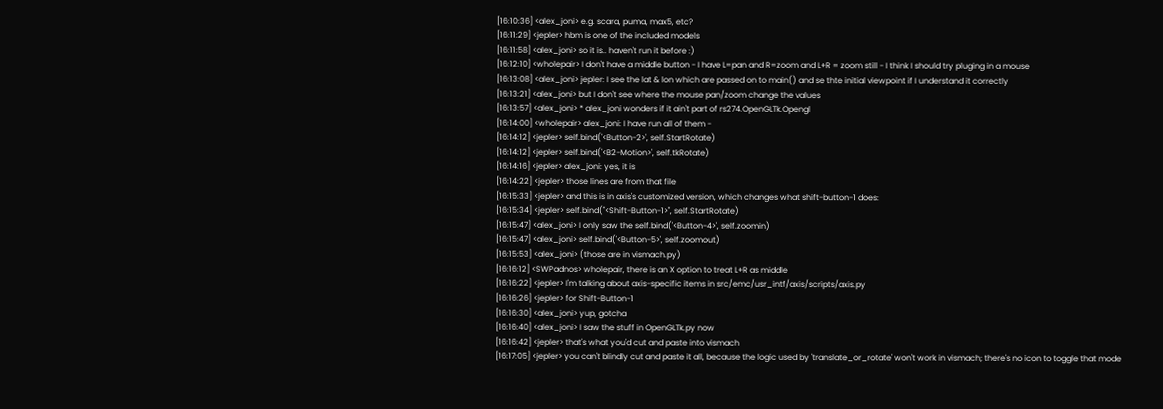[16:10:36] <alex_joni> e.g. scara, puma, max5, etc?
[16:11:29] <jepler> hbm is one of the included models
[16:11:58] <alex_joni> so it is.. haven't run it before :)
[16:12:10] <wholepair> I don't have a middle button - I have L=pan and R=zoom and L+R = zoom still - I think I should try pluging in a mouse
[16:13:08] <alex_joni> jepler: I see the lat & lon which are passed on to main() and se thte initial viewpoint if I understand it correctly
[16:13:21] <alex_joni> but I don't see where the mouse pan/zoom change the values
[16:13:57] <alex_joni> * alex_joni wonders if it ain't part of rs274.OpenGLTk.Opengl
[16:14:00] <wholepair> alex_joni: I have run all of them -
[16:14:12] <jepler> self.bind('<Button-2>', self.StartRotate)
[16:14:12] <jepler> self.bind('<B2-Motion>', self.tkRotate)
[16:14:16] <jepler> alex_joni: yes, it is
[16:14:22] <jepler> those lines are from that file
[16:15:33] <jepler> and this is in axis's customized version, which changes what shift-button-1 does:
[16:15:34] <jepler> self.bind("<Shift-Button-1>", self.StartRotate)
[16:15:47] <alex_joni> I only saw the self.bind('<Button-4>', self.zoomin)
[16:15:47] <alex_joni> self.bind('<Button-5>', self.zoomout)
[16:15:53] <alex_joni> (those are in vismach.py)
[16:16:12] <SWPadnos> wholepair, there is an X option to treat L+R as middle
[16:16:22] <jepler> I'm talking about axis-specific items in src/emc/usr_intf/axis/scripts/axis.py
[16:16:26] <jepler> for Shift-Button-1
[16:16:30] <alex_joni> yup, gotcha
[16:16:40] <alex_joni> I saw the stuff in OpenGLTk.py now
[16:16:42] <jepler> that's what you'd cut and paste into vismach
[16:17:05] <jepler> you can't blindly cut and paste it all, because the logic used by 'translate_or_rotate' won't work in vismach; there's no icon to toggle that mode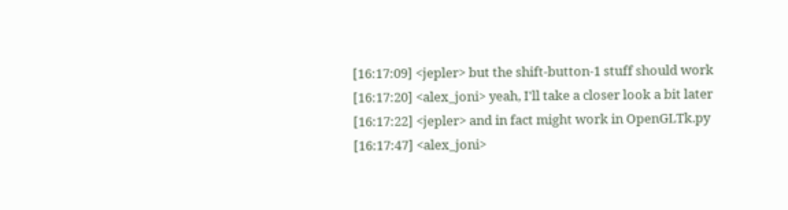[16:17:09] <jepler> but the shift-button-1 stuff should work
[16:17:20] <alex_joni> yeah, I'll take a closer look a bit later
[16:17:22] <jepler> and in fact might work in OpenGLTk.py
[16:17:47] <alex_joni>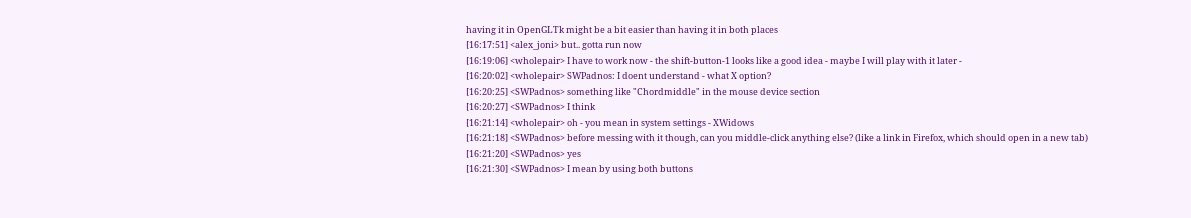having it in OpenGLTk might be a bit easier than having it in both places
[16:17:51] <alex_joni> but.. gotta run now
[16:19:06] <wholepair> I have to work now - the shift-button-1 looks like a good idea - maybe I will play with it later -
[16:20:02] <wholepair> SWPadnos: I doent understand - what X option?
[16:20:25] <SWPadnos> something like "Chordmiddle" in the mouse device section
[16:20:27] <SWPadnos> I think
[16:21:14] <wholepair> oh - you mean in system settings - XWidows
[16:21:18] <SWPadnos> before messing with it though, can you middle-click anything else? (like a link in Firefox, which should open in a new tab)
[16:21:20] <SWPadnos> yes
[16:21:30] <SWPadnos> I mean by using both buttons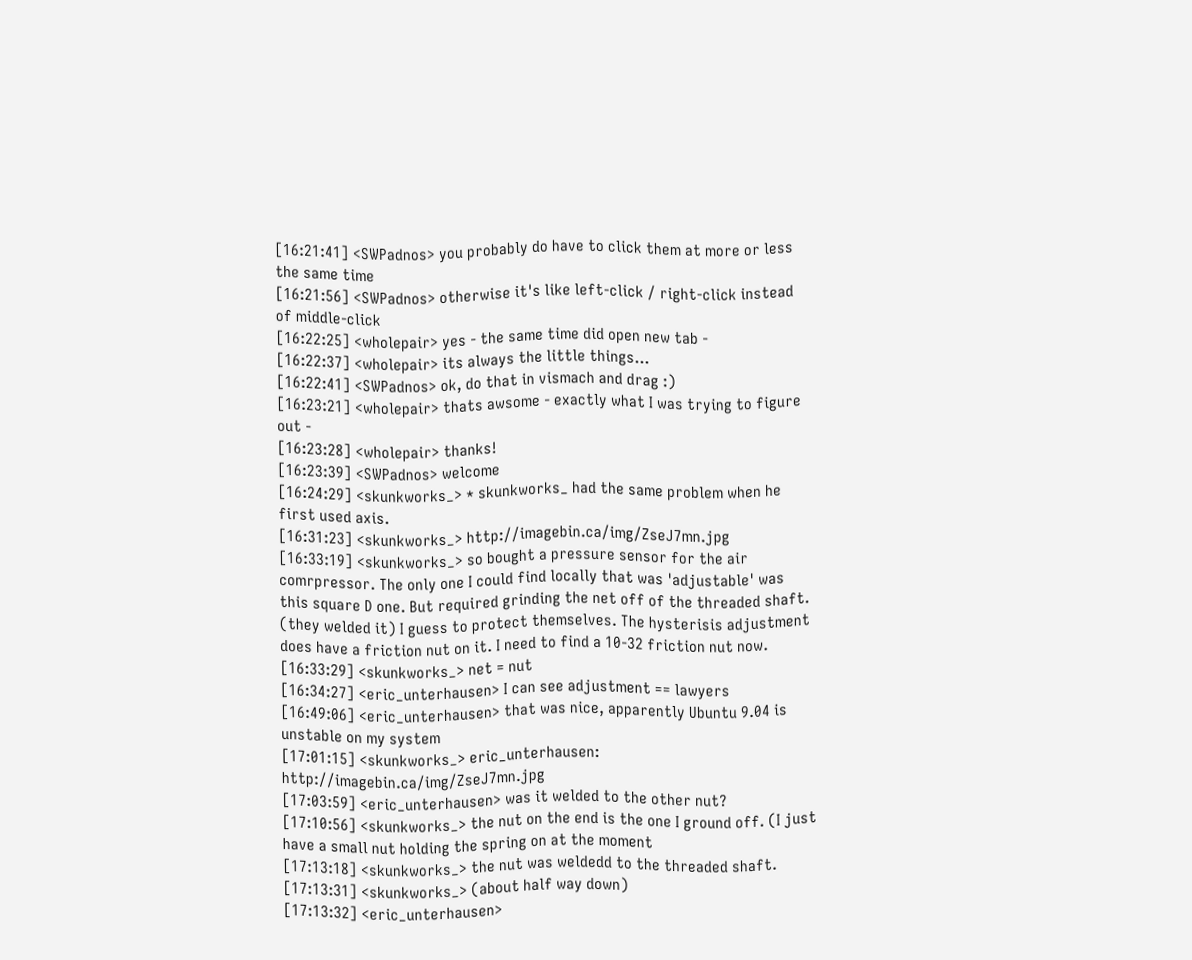[16:21:41] <SWPadnos> you probably do have to click them at more or less the same time
[16:21:56] <SWPadnos> otherwise it's like left-click / right-click instead of middle-click
[16:22:25] <wholepair> yes - the same time did open new tab -
[16:22:37] <wholepair> its always the little things...
[16:22:41] <SWPadnos> ok, do that in vismach and drag :)
[16:23:21] <wholepair> thats awsome - exactly what I was trying to figure out -
[16:23:28] <wholepair> thanks!
[16:23:39] <SWPadnos> welcome
[16:24:29] <skunkworks_> * skunkworks_ had the same problem when he first used axis.
[16:31:23] <skunkworks_> http://imagebin.ca/img/ZseJ7mn.jpg
[16:33:19] <skunkworks_> so bought a pressure sensor for the air comrpressor. The only one I could find locally that was 'adjustable' was this square D one. But required grinding the net off of the threaded shaft. (they welded it) I guess to protect themselves. The hysterisis adjustment does have a friction nut on it. I need to find a 10-32 friction nut now.
[16:33:29] <skunkworks_> net = nut
[16:34:27] <eric_unterhausen> I can see adjustment == lawyers
[16:49:06] <eric_unterhausen> that was nice, apparently Ubuntu 9.04 is unstable on my system
[17:01:15] <skunkworks_> eric_unterhausen: http://imagebin.ca/img/ZseJ7mn.jpg
[17:03:59] <eric_unterhausen> was it welded to the other nut?
[17:10:56] <skunkworks_> the nut on the end is the one I ground off. (I just have a small nut holding the spring on at the moment
[17:13:18] <skunkworks_> the nut was weldedd to the threaded shaft.
[17:13:31] <skunkworks_> (about half way down)
[17:13:32] <eric_unterhausen>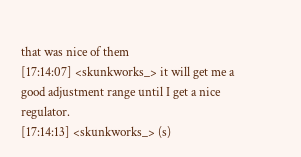that was nice of them
[17:14:07] <skunkworks_> it will get me a good adjustment range until I get a nice regulator.
[17:14:13] <skunkworks_> (s)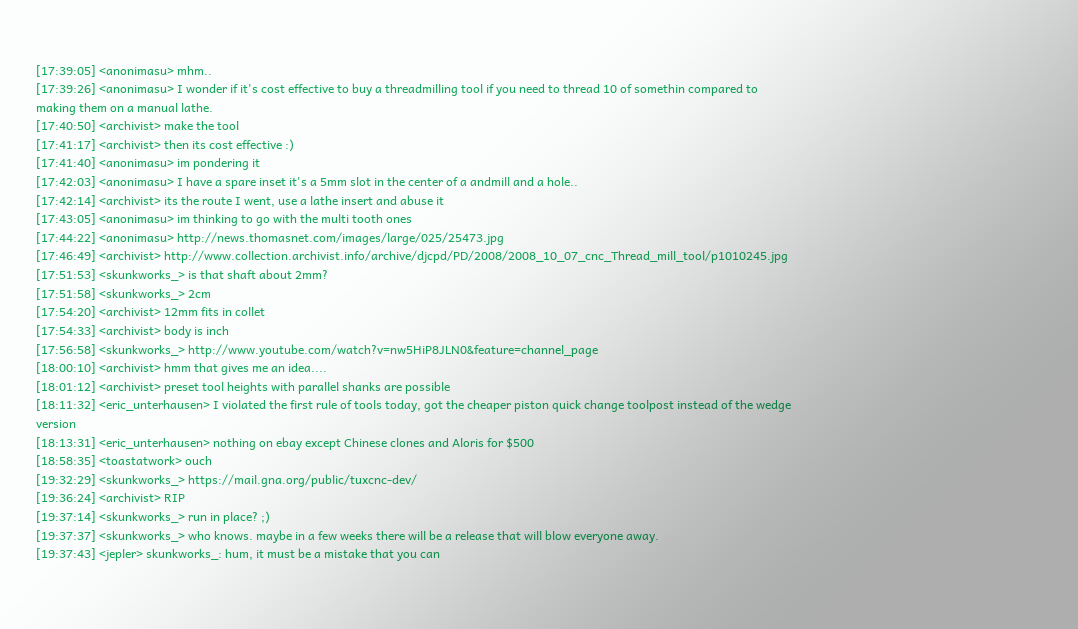[17:39:05] <anonimasu> mhm..
[17:39:26] <anonimasu> I wonder if it's cost effective to buy a threadmilling tool if you need to thread 10 of somethin compared to making them on a manual lathe.
[17:40:50] <archivist> make the tool
[17:41:17] <archivist> then its cost effective :)
[17:41:40] <anonimasu> im pondering it
[17:42:03] <anonimasu> I have a spare inset it's a 5mm slot in the center of a andmill and a hole..
[17:42:14] <archivist> its the route I went, use a lathe insert and abuse it
[17:43:05] <anonimasu> im thinking to go with the multi tooth ones
[17:44:22] <anonimasu> http://news.thomasnet.com/images/large/025/25473.jpg
[17:46:49] <archivist> http://www.collection.archivist.info/archive/djcpd/PD/2008/2008_10_07_cnc_Thread_mill_tool/p1010245.jpg
[17:51:53] <skunkworks_> is that shaft about 2mm?
[17:51:58] <skunkworks_> 2cm
[17:54:20] <archivist> 12mm fits in collet
[17:54:33] <archivist> body is inch
[17:56:58] <skunkworks_> http://www.youtube.com/watch?v=nw5HiP8JLN0&feature=channel_page
[18:00:10] <archivist> hmm that gives me an idea....
[18:01:12] <archivist> preset tool heights with parallel shanks are possible
[18:11:32] <eric_unterhausen> I violated the first rule of tools today, got the cheaper piston quick change toolpost instead of the wedge version
[18:13:31] <eric_unterhausen> nothing on ebay except Chinese clones and Aloris for $500
[18:58:35] <toastatwork> ouch
[19:32:29] <skunkworks_> https://mail.gna.org/public/tuxcnc-dev/
[19:36:24] <archivist> RIP
[19:37:14] <skunkworks_> run in place? ;)
[19:37:37] <skunkworks_> who knows. maybe in a few weeks there will be a release that will blow everyone away.
[19:37:43] <jepler> skunkworks_: hum, it must be a mistake that you can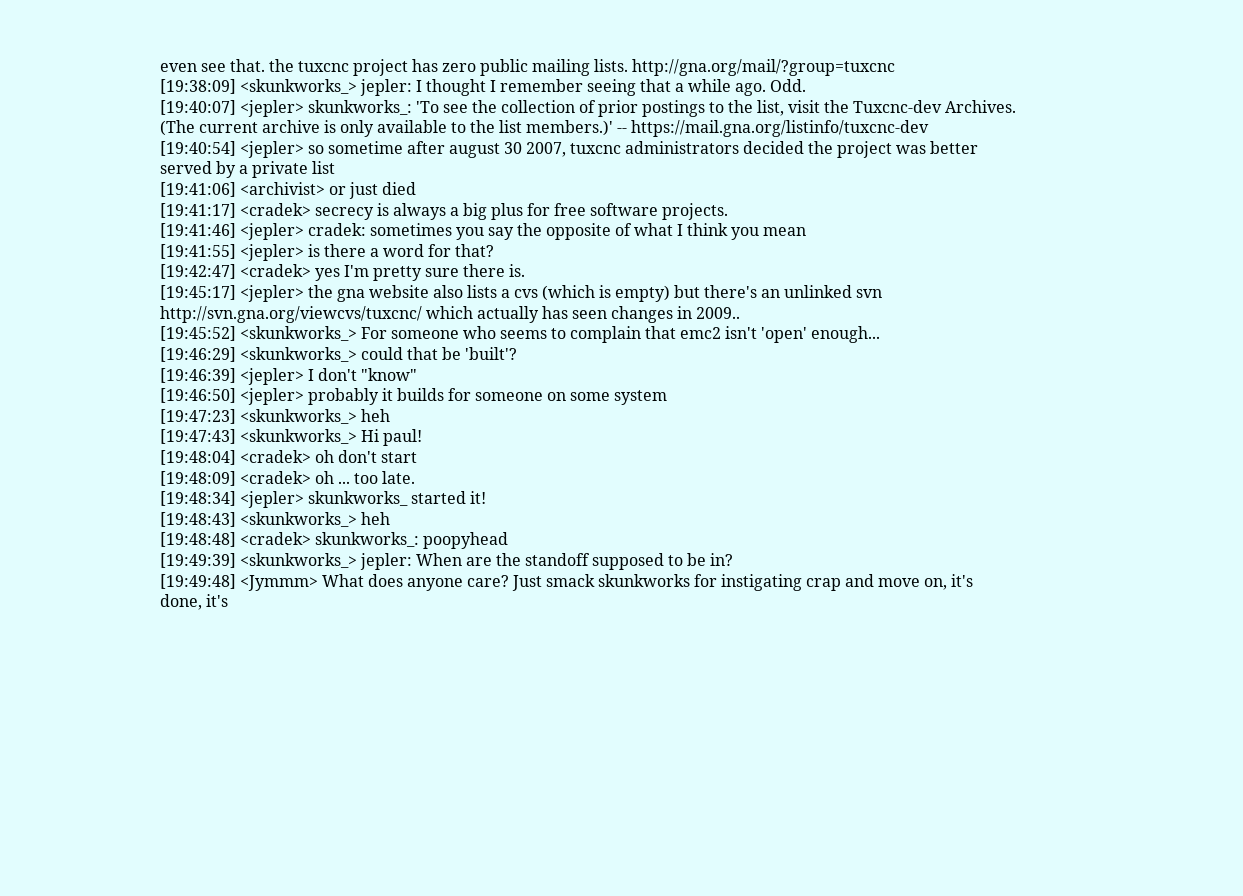even see that. the tuxcnc project has zero public mailing lists. http://gna.org/mail/?group=tuxcnc
[19:38:09] <skunkworks_> jepler: I thought I remember seeing that a while ago. Odd.
[19:40:07] <jepler> skunkworks_: 'To see the collection of prior postings to the list, visit the Tuxcnc-dev Archives. (The current archive is only available to the list members.)' -- https://mail.gna.org/listinfo/tuxcnc-dev
[19:40:54] <jepler> so sometime after august 30 2007, tuxcnc administrators decided the project was better served by a private list
[19:41:06] <archivist> or just died
[19:41:17] <cradek> secrecy is always a big plus for free software projects.
[19:41:46] <jepler> cradek: sometimes you say the opposite of what I think you mean
[19:41:55] <jepler> is there a word for that?
[19:42:47] <cradek> yes I'm pretty sure there is.
[19:45:17] <jepler> the gna website also lists a cvs (which is empty) but there's an unlinked svn http://svn.gna.org/viewcvs/tuxcnc/ which actually has seen changes in 2009..
[19:45:52] <skunkworks_> For someone who seems to complain that emc2 isn't 'open' enough...
[19:46:29] <skunkworks_> could that be 'built'?
[19:46:39] <jepler> I don't "know"
[19:46:50] <jepler> probably it builds for someone on some system
[19:47:23] <skunkworks_> heh
[19:47:43] <skunkworks_> Hi paul!
[19:48:04] <cradek> oh don't start
[19:48:09] <cradek> oh ... too late.
[19:48:34] <jepler> skunkworks_ started it!
[19:48:43] <skunkworks_> heh
[19:48:48] <cradek> skunkworks_: poopyhead
[19:49:39] <skunkworks_> jepler: When are the standoff supposed to be in?
[19:49:48] <Jymmm> What does anyone care? Just smack skunkworks for instigating crap and move on, it's done, it's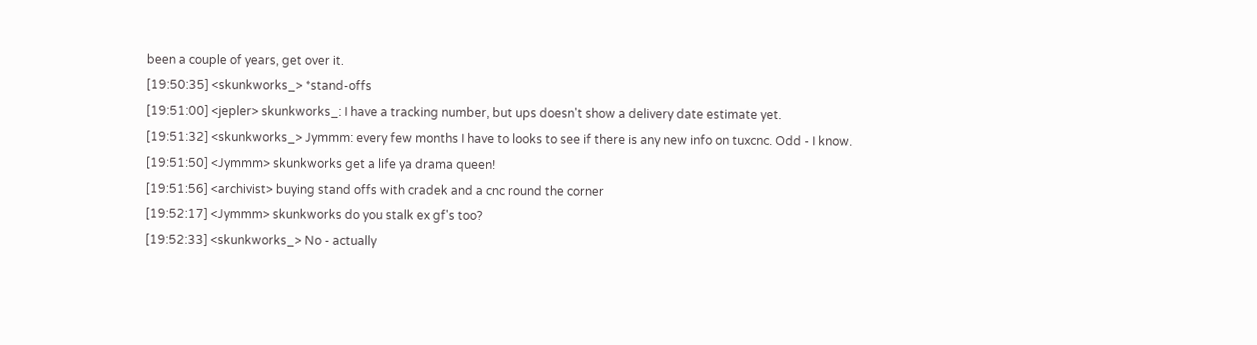been a couple of years, get over it.
[19:50:35] <skunkworks_> *stand-offs
[19:51:00] <jepler> skunkworks_: I have a tracking number, but ups doesn't show a delivery date estimate yet.
[19:51:32] <skunkworks_> Jymmm: every few months I have to looks to see if there is any new info on tuxcnc. Odd - I know.
[19:51:50] <Jymmm> skunkworks get a life ya drama queen!
[19:51:56] <archivist> buying stand offs with cradek and a cnc round the corner
[19:52:17] <Jymmm> skunkworks do you stalk ex gf's too?
[19:52:33] <skunkworks_> No - actually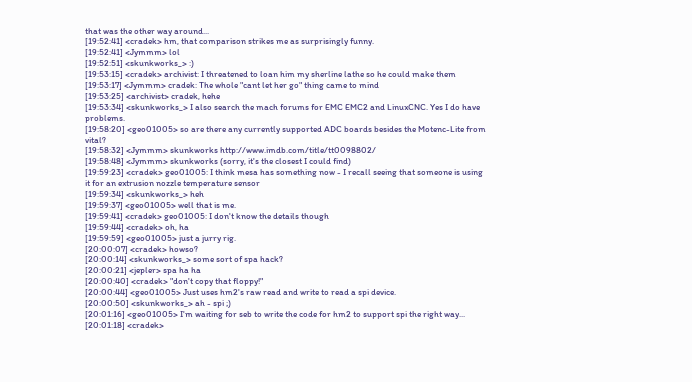that was the other way around...
[19:52:41] <cradek> hm, that comparison strikes me as surprisingly funny.
[19:52:41] <Jymmm> lol
[19:52:51] <skunkworks_> :)
[19:53:15] <cradek> archivist: I threatened to loan him my sherline lathe so he could make them
[19:53:17] <Jymmm> cradek: The whole "cant let her go" thing came to mind
[19:53:25] <archivist> cradek, hehe
[19:53:34] <skunkworks_> I also search the mach forums for EMC EMC2 and LinuxCNC. Yes I do have problems.
[19:58:20] <geo01005> so are there any currently supported ADC boards besides the Motenc-Lite from vital?
[19:58:32] <Jymmm> skunkworks http://www.imdb.com/title/tt0098802/
[19:58:48] <Jymmm> skunkworks (sorry, it's the closest I could find)
[19:59:23] <cradek> geo01005: I think mesa has something now - I recall seeing that someone is using it for an extrusion nozzle temperature sensor
[19:59:34] <skunkworks_> heh
[19:59:37] <geo01005> well that is me.
[19:59:41] <cradek> geo01005: I don't know the details though
[19:59:44] <cradek> oh, ha
[19:59:59] <geo01005> just a jurry rig.
[20:00:07] <cradek> howso?
[20:00:14] <skunkworks_> some sort of spa hack?
[20:00:21] <jepler> spa ha ha
[20:00:40] <cradek> "don't copy that floppy!"
[20:00:44] <geo01005> Just uses hm2's raw read and write to read a spi device.
[20:00:50] <skunkworks_> ah - spi ;)
[20:01:16] <geo01005> I'm waiting for seb to write the code for hm2 to support spi the right way...
[20:01:18] <cradek>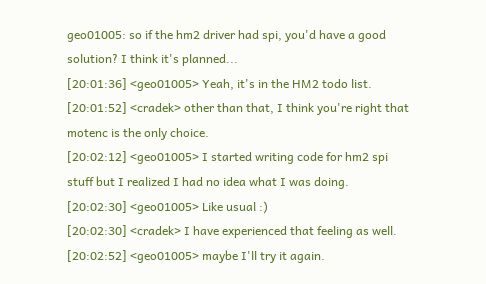geo01005: so if the hm2 driver had spi, you'd have a good solution? I think it's planned...
[20:01:36] <geo01005> Yeah, it's in the HM2 todo list.
[20:01:52] <cradek> other than that, I think you're right that motenc is the only choice.
[20:02:12] <geo01005> I started writing code for hm2 spi stuff but I realized I had no idea what I was doing.
[20:02:30] <geo01005> Like usual :)
[20:02:30] <cradek> I have experienced that feeling as well.
[20:02:52] <geo01005> maybe I'll try it again.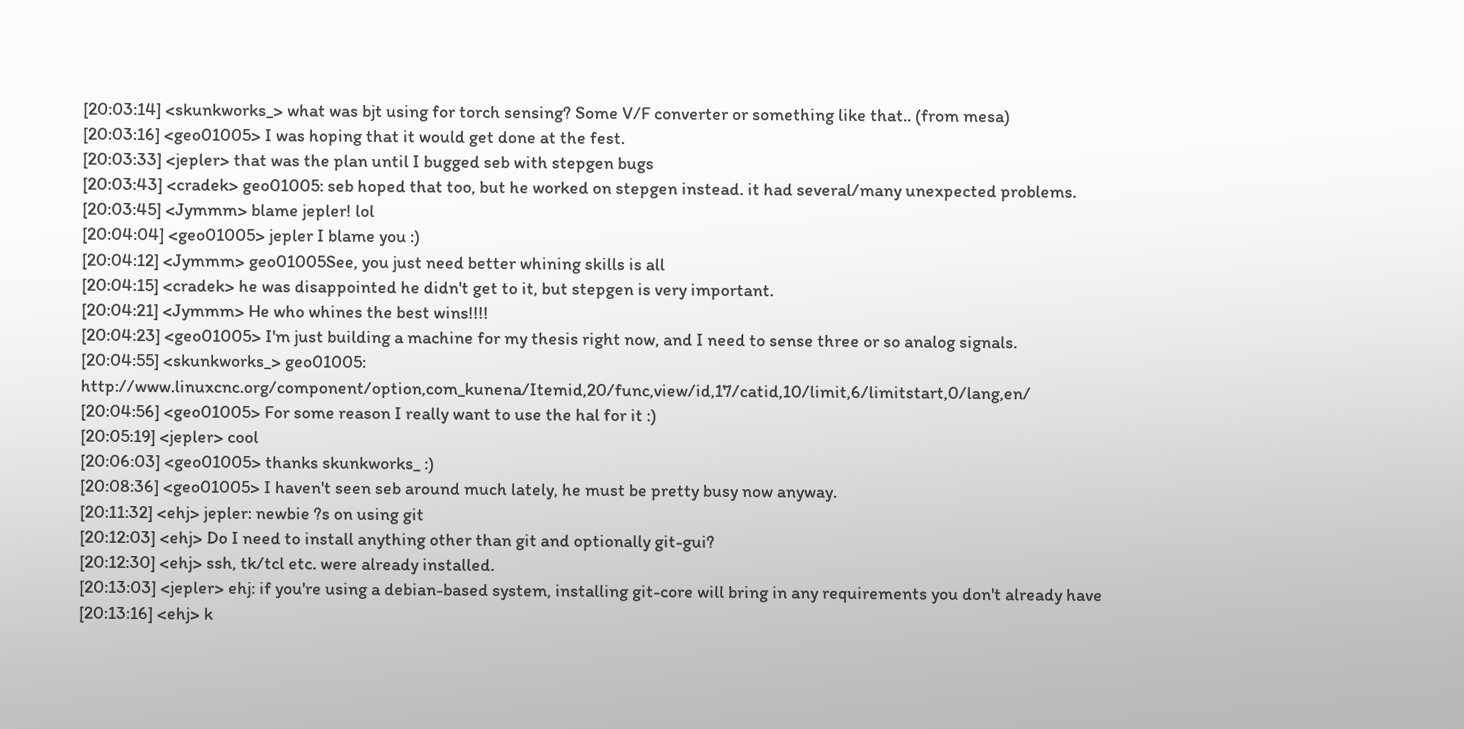[20:03:14] <skunkworks_> what was bjt using for torch sensing? Some V/F converter or something like that.. (from mesa)
[20:03:16] <geo01005> I was hoping that it would get done at the fest.
[20:03:33] <jepler> that was the plan until I bugged seb with stepgen bugs
[20:03:43] <cradek> geo01005: seb hoped that too, but he worked on stepgen instead. it had several/many unexpected problems.
[20:03:45] <Jymmm> blame jepler! lol
[20:04:04] <geo01005> jepler I blame you :)
[20:04:12] <Jymmm> geo01005See, you just need better whining skills is all
[20:04:15] <cradek> he was disappointed he didn't get to it, but stepgen is very important.
[20:04:21] <Jymmm> He who whines the best wins!!!!
[20:04:23] <geo01005> I'm just building a machine for my thesis right now, and I need to sense three or so analog signals.
[20:04:55] <skunkworks_> geo01005: http://www.linuxcnc.org/component/option,com_kunena/Itemid,20/func,view/id,17/catid,10/limit,6/limitstart,0/lang,en/
[20:04:56] <geo01005> For some reason I really want to use the hal for it :)
[20:05:19] <jepler> cool
[20:06:03] <geo01005> thanks skunkworks_ :)
[20:08:36] <geo01005> I haven't seen seb around much lately, he must be pretty busy now anyway.
[20:11:32] <ehj> jepler: newbie ?s on using git
[20:12:03] <ehj> Do I need to install anything other than git and optionally git-gui?
[20:12:30] <ehj> ssh, tk/tcl etc. were already installed.
[20:13:03] <jepler> ehj: if you're using a debian-based system, installing git-core will bring in any requirements you don't already have
[20:13:16] <ehj> k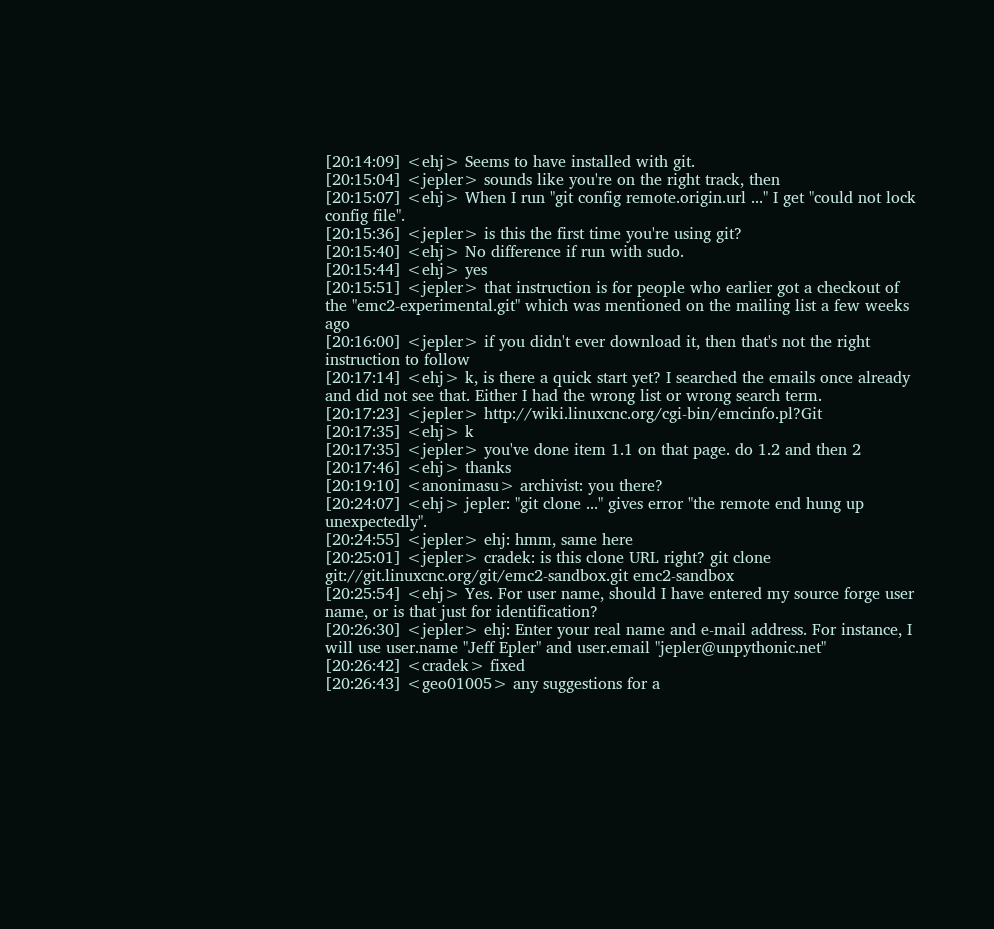[20:14:09] <ehj> Seems to have installed with git.
[20:15:04] <jepler> sounds like you're on the right track, then
[20:15:07] <ehj> When I run "git config remote.origin.url ..." I get "could not lock config file".
[20:15:36] <jepler> is this the first time you're using git?
[20:15:40] <ehj> No difference if run with sudo.
[20:15:44] <ehj> yes
[20:15:51] <jepler> that instruction is for people who earlier got a checkout of the "emc2-experimental.git" which was mentioned on the mailing list a few weeks ago
[20:16:00] <jepler> if you didn't ever download it, then that's not the right instruction to follow
[20:17:14] <ehj> k, is there a quick start yet? I searched the emails once already and did not see that. Either I had the wrong list or wrong search term.
[20:17:23] <jepler> http://wiki.linuxcnc.org/cgi-bin/emcinfo.pl?Git
[20:17:35] <ehj> k
[20:17:35] <jepler> you've done item 1.1 on that page. do 1.2 and then 2
[20:17:46] <ehj> thanks
[20:19:10] <anonimasu> archivist: you there?
[20:24:07] <ehj> jepler: "git clone ..." gives error "the remote end hung up unexpectedly".
[20:24:55] <jepler> ehj: hmm, same here
[20:25:01] <jepler> cradek: is this clone URL right? git clone git://git.linuxcnc.org/git/emc2-sandbox.git emc2-sandbox
[20:25:54] <ehj> Yes. For user name, should I have entered my source forge user name, or is that just for identification?
[20:26:30] <jepler> ehj: Enter your real name and e-mail address. For instance, I will use user.name "Jeff Epler" and user.email "jepler@unpythonic.net"
[20:26:42] <cradek> fixed
[20:26:43] <geo01005> any suggestions for a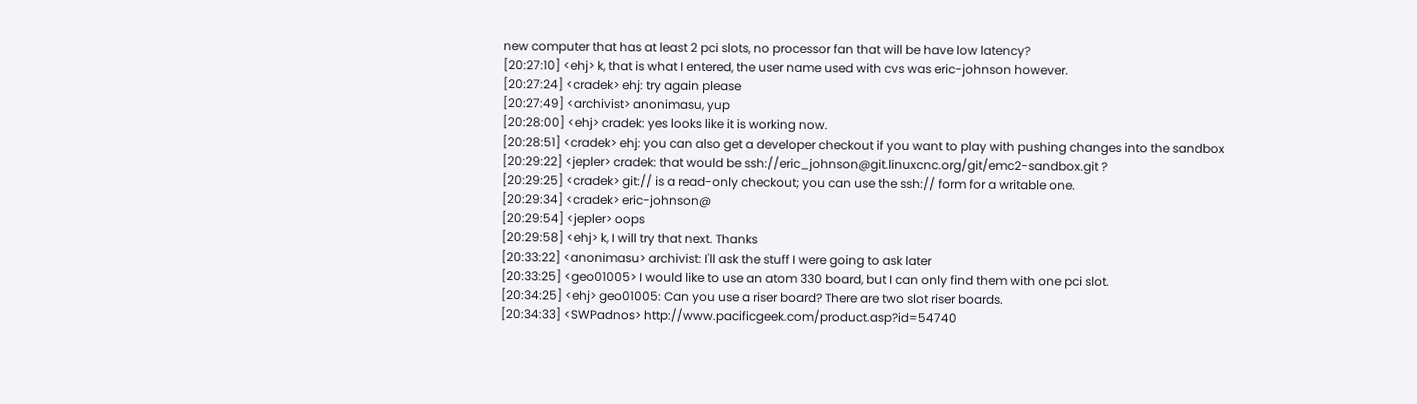new computer that has at least 2 pci slots, no processor fan that will be have low latency?
[20:27:10] <ehj> k, that is what I entered, the user name used with cvs was eric-johnson however.
[20:27:24] <cradek> ehj: try again please
[20:27:49] <archivist> anonimasu, yup
[20:28:00] <ehj> cradek: yes looks like it is working now.
[20:28:51] <cradek> ehj: you can also get a developer checkout if you want to play with pushing changes into the sandbox
[20:29:22] <jepler> cradek: that would be ssh://eric_johnson@git.linuxcnc.org/git/emc2-sandbox.git ?
[20:29:25] <cradek> git:// is a read-only checkout; you can use the ssh:// form for a writable one.
[20:29:34] <cradek> eric-johnson@
[20:29:54] <jepler> oops
[20:29:58] <ehj> k, I will try that next. Thanks
[20:33:22] <anonimasu> archivist: I'll ask the stuff I were going to ask later
[20:33:25] <geo01005> I would like to use an atom 330 board, but I can only find them with one pci slot.
[20:34:25] <ehj> geo01005: Can you use a riser board? There are two slot riser boards.
[20:34:33] <SWPadnos> http://www.pacificgeek.com/product.asp?id=54740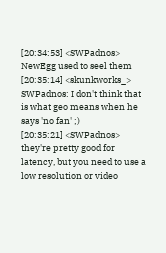[20:34:53] <SWPadnos> NewEgg used to seel them
[20:35:14] <skunkworks_> SWPadnos: I don't think that is what geo means when he says 'no fan' ;)
[20:35:21] <SWPadnos> they're pretty good for latency, but you need to use a low resolution or video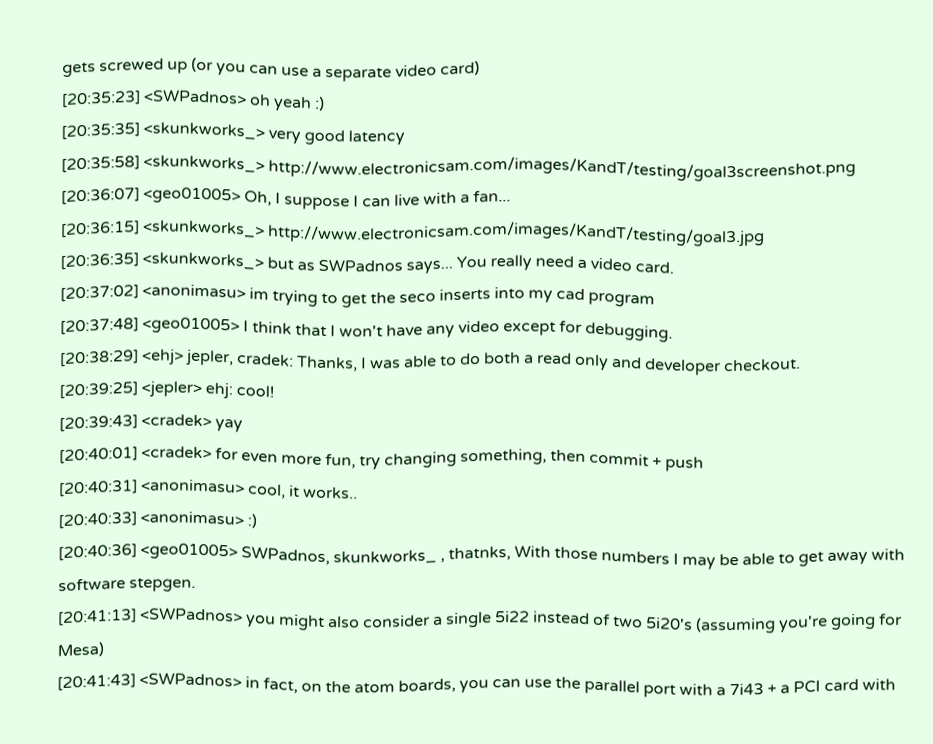gets screwed up (or you can use a separate video card)
[20:35:23] <SWPadnos> oh yeah :)
[20:35:35] <skunkworks_> very good latency
[20:35:58] <skunkworks_> http://www.electronicsam.com/images/KandT/testing/goal3screenshot.png
[20:36:07] <geo01005> Oh, I suppose I can live with a fan...
[20:36:15] <skunkworks_> http://www.electronicsam.com/images/KandT/testing/goal3.jpg
[20:36:35] <skunkworks_> but as SWPadnos says... You really need a video card.
[20:37:02] <anonimasu> im trying to get the seco inserts into my cad program
[20:37:48] <geo01005> I think that I won't have any video except for debugging.
[20:38:29] <ehj> jepler, cradek: Thanks, I was able to do both a read only and developer checkout.
[20:39:25] <jepler> ehj: cool!
[20:39:43] <cradek> yay
[20:40:01] <cradek> for even more fun, try changing something, then commit + push
[20:40:31] <anonimasu> cool, it works..
[20:40:33] <anonimasu> :)
[20:40:36] <geo01005> SWPadnos, skunkworks_ , thatnks, With those numbers I may be able to get away with software stepgen.
[20:41:13] <SWPadnos> you might also consider a single 5i22 instead of two 5i20's (assuming you're going for Mesa)
[20:41:43] <SWPadnos> in fact, on the atom boards, you can use the parallel port with a 7i43 + a PCI card with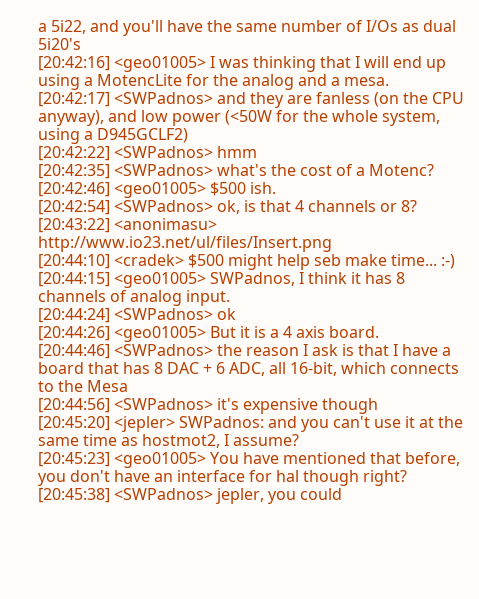a 5i22, and you'll have the same number of I/Os as dual 5i20's
[20:42:16] <geo01005> I was thinking that I will end up using a MotencLite for the analog and a mesa.
[20:42:17] <SWPadnos> and they are fanless (on the CPU anyway), and low power (<50W for the whole system, using a D945GCLF2)
[20:42:22] <SWPadnos> hmm
[20:42:35] <SWPadnos> what's the cost of a Motenc?
[20:42:46] <geo01005> $500 ish.
[20:42:54] <SWPadnos> ok, is that 4 channels or 8?
[20:43:22] <anonimasu> http://www.io23.net/ul/files/Insert.png
[20:44:10] <cradek> $500 might help seb make time... :-)
[20:44:15] <geo01005> SWPadnos, I think it has 8 channels of analog input.
[20:44:24] <SWPadnos> ok
[20:44:26] <geo01005> But it is a 4 axis board.
[20:44:46] <SWPadnos> the reason I ask is that I have a board that has 8 DAC + 6 ADC, all 16-bit, which connects to the Mesa
[20:44:56] <SWPadnos> it's expensive though
[20:45:20] <jepler> SWPadnos: and you can't use it at the same time as hostmot2, I assume?
[20:45:23] <geo01005> You have mentioned that before, you don't have an interface for hal though right?
[20:45:38] <SWPadnos> jepler, you could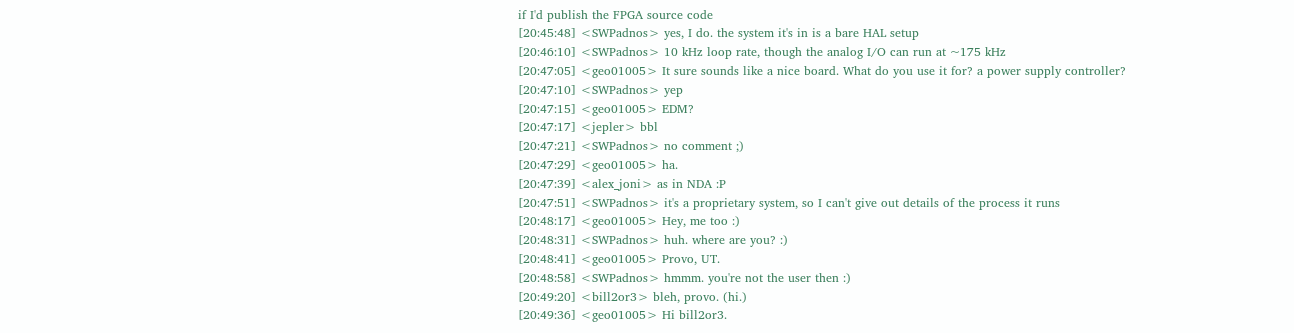if I'd publish the FPGA source code
[20:45:48] <SWPadnos> yes, I do. the system it's in is a bare HAL setup
[20:46:10] <SWPadnos> 10 kHz loop rate, though the analog I/O can run at ~175 kHz
[20:47:05] <geo01005> It sure sounds like a nice board. What do you use it for? a power supply controller?
[20:47:10] <SWPadnos> yep
[20:47:15] <geo01005> EDM?
[20:47:17] <jepler> bbl
[20:47:21] <SWPadnos> no comment ;)
[20:47:29] <geo01005> ha.
[20:47:39] <alex_joni> as in NDA :P
[20:47:51] <SWPadnos> it's a proprietary system, so I can't give out details of the process it runs
[20:48:17] <geo01005> Hey, me too :)
[20:48:31] <SWPadnos> huh. where are you? :)
[20:48:41] <geo01005> Provo, UT.
[20:48:58] <SWPadnos> hmmm. you're not the user then :)
[20:49:20] <bill2or3> bleh, provo. (hi.)
[20:49:36] <geo01005> Hi bill2or3.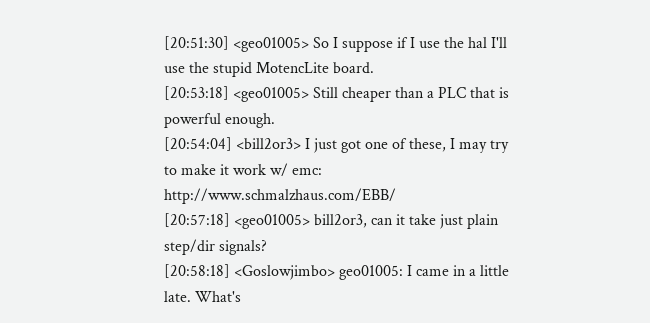[20:51:30] <geo01005> So I suppose if I use the hal I'll use the stupid MotencLite board.
[20:53:18] <geo01005> Still cheaper than a PLC that is powerful enough.
[20:54:04] <bill2or3> I just got one of these, I may try to make it work w/ emc: http://www.schmalzhaus.com/EBB/
[20:57:18] <geo01005> bill2or3, can it take just plain step/dir signals?
[20:58:18] <Goslowjimbo> geo01005: I came in a little late. What's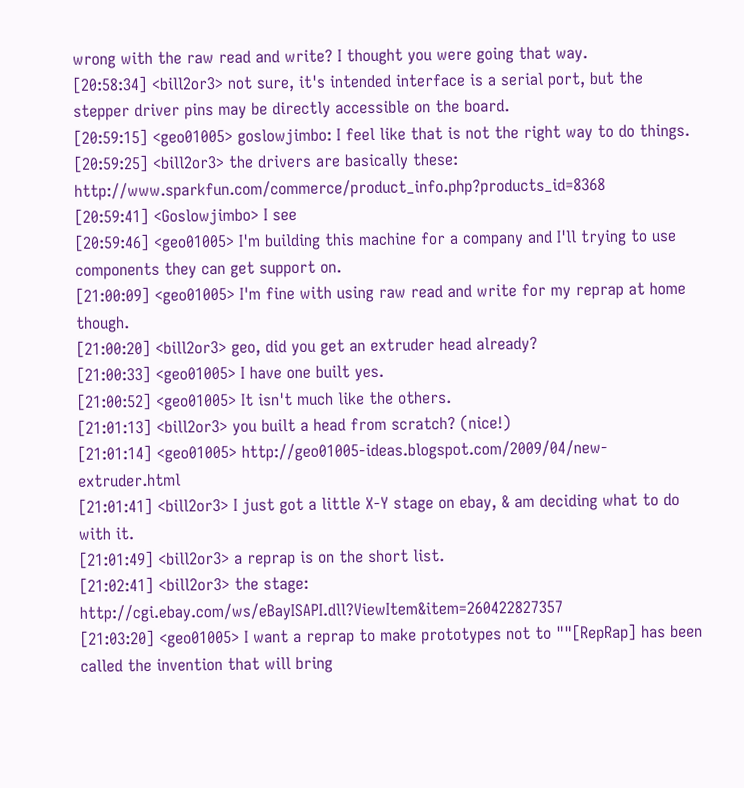wrong with the raw read and write? I thought you were going that way.
[20:58:34] <bill2or3> not sure, it's intended interface is a serial port, but the stepper driver pins may be directly accessible on the board.
[20:59:15] <geo01005> goslowjimbo: I feel like that is not the right way to do things.
[20:59:25] <bill2or3> the drivers are basically these: http://www.sparkfun.com/commerce/product_info.php?products_id=8368
[20:59:41] <Goslowjimbo> I see
[20:59:46] <geo01005> I'm building this machine for a company and I'll trying to use components they can get support on.
[21:00:09] <geo01005> I'm fine with using raw read and write for my reprap at home though.
[21:00:20] <bill2or3> geo, did you get an extruder head already?
[21:00:33] <geo01005> I have one built yes.
[21:00:52] <geo01005> It isn't much like the others.
[21:01:13] <bill2or3> you built a head from scratch? (nice!)
[21:01:14] <geo01005> http://geo01005-ideas.blogspot.com/2009/04/new-extruder.html
[21:01:41] <bill2or3> I just got a little X-Y stage on ebay, & am deciding what to do with it.
[21:01:49] <bill2or3> a reprap is on the short list.
[21:02:41] <bill2or3> the stage: http://cgi.ebay.com/ws/eBayISAPI.dll?ViewItem&item=260422827357
[21:03:20] <geo01005> I want a reprap to make prototypes not to ""[RepRap] has been called the invention that will bring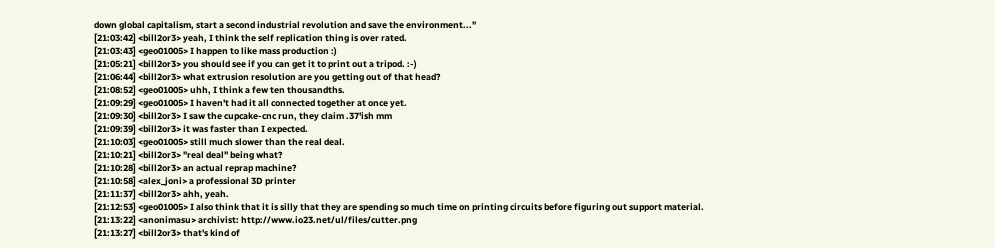down global capitalism, start a second industrial revolution and save the environment..."
[21:03:42] <bill2or3> yeah, I think the self replication thing is over rated.
[21:03:43] <geo01005> I happen to like mass production :)
[21:05:21] <bill2or3> you should see if you can get it to print out a tripod. :-)
[21:06:44] <bill2or3> what extrusion resolution are you getting out of that head?
[21:08:52] <geo01005> uhh, I think a few ten thousandths.
[21:09:29] <geo01005> I haven't had it all connected together at once yet.
[21:09:30] <bill2or3> I saw the cupcake-cnc run, they claim .37'ish mm
[21:09:39] <bill2or3> it was faster than I expected.
[21:10:03] <geo01005> still much slower than the real deal.
[21:10:21] <bill2or3> "real deal" being what?
[21:10:28] <bill2or3> an actual reprap machine?
[21:10:58] <alex_joni> a professional 3D printer
[21:11:37] <bill2or3> ahh, yeah.
[21:12:53] <geo01005> I also think that it is silly that they are spending so much time on printing circuits before figuring out support material.
[21:13:22] <anonimasu> archivist: http://www.io23.net/ul/files/cutter.png
[21:13:27] <bill2or3> that's kind of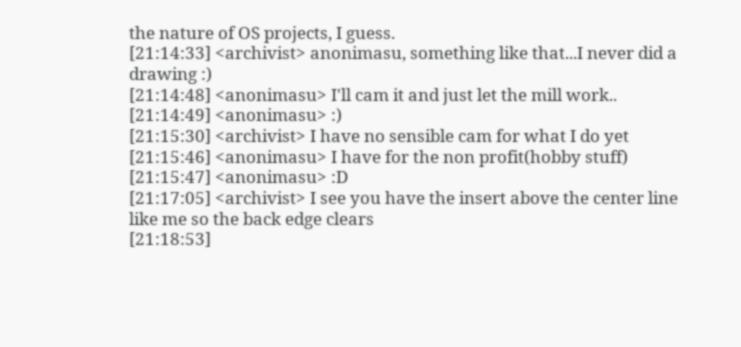the nature of OS projects, I guess.
[21:14:33] <archivist> anonimasu, something like that...I never did a drawing :)
[21:14:48] <anonimasu> I'll cam it and just let the mill work..
[21:14:49] <anonimasu> :)
[21:15:30] <archivist> I have no sensible cam for what I do yet
[21:15:46] <anonimasu> I have for the non profit(hobby stuff)
[21:15:47] <anonimasu> :D
[21:17:05] <archivist> I see you have the insert above the center line like me so the back edge clears
[21:18:53]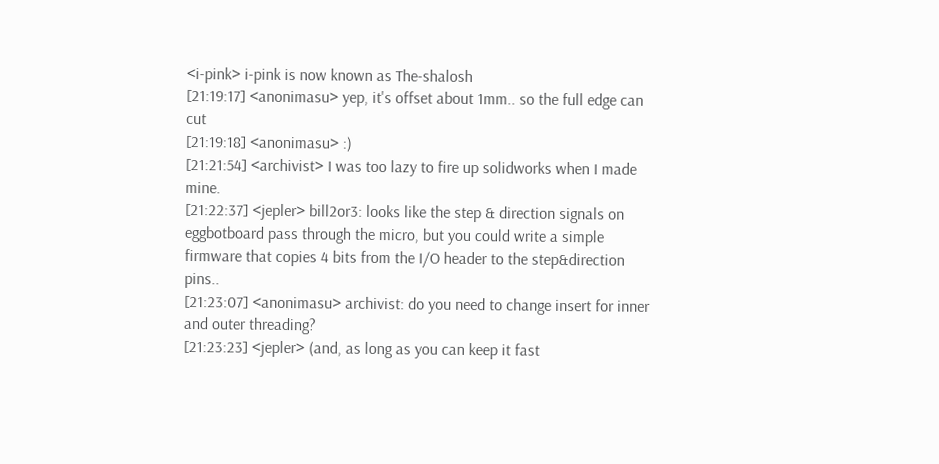<i-pink> i-pink is now known as The-shalosh
[21:19:17] <anonimasu> yep, it's offset about 1mm.. so the full edge can cut
[21:19:18] <anonimasu> :)
[21:21:54] <archivist> I was too lazy to fire up solidworks when I made mine.
[21:22:37] <jepler> bill2or3: looks like the step & direction signals on eggbotboard pass through the micro, but you could write a simple firmware that copies 4 bits from the I/O header to the step&direction pins..
[21:23:07] <anonimasu> archivist: do you need to change insert for inner and outer threading?
[21:23:23] <jepler> (and, as long as you can keep it fast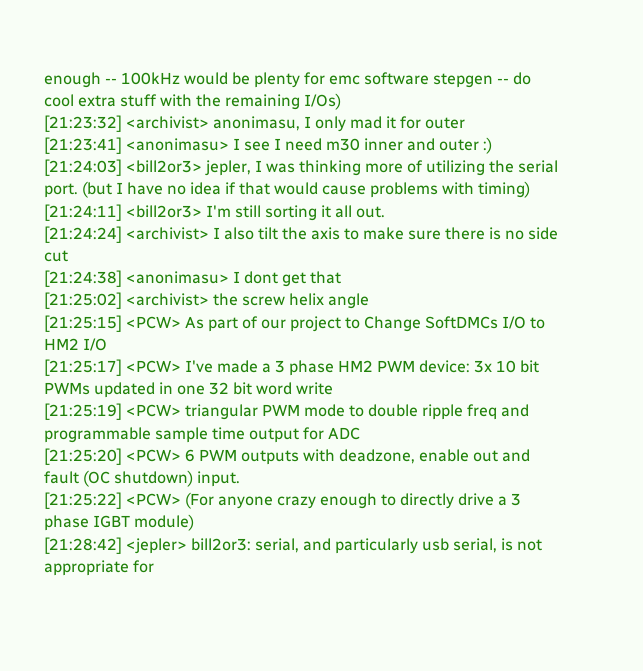enough -- 100kHz would be plenty for emc software stepgen -- do cool extra stuff with the remaining I/Os)
[21:23:32] <archivist> anonimasu, I only mad it for outer
[21:23:41] <anonimasu> I see I need m30 inner and outer :)
[21:24:03] <bill2or3> jepler, I was thinking more of utilizing the serial port. (but I have no idea if that would cause problems with timing)
[21:24:11] <bill2or3> I'm still sorting it all out.
[21:24:24] <archivist> I also tilt the axis to make sure there is no side cut
[21:24:38] <anonimasu> I dont get that
[21:25:02] <archivist> the screw helix angle
[21:25:15] <PCW> As part of our project to Change SoftDMCs I/O to HM2 I/O
[21:25:17] <PCW> I've made a 3 phase HM2 PWM device: 3x 10 bit PWMs updated in one 32 bit word write
[21:25:19] <PCW> triangular PWM mode to double ripple freq and programmable sample time output for ADC
[21:25:20] <PCW> 6 PWM outputs with deadzone, enable out and fault (OC shutdown) input.
[21:25:22] <PCW> (For anyone crazy enough to directly drive a 3 phase IGBT module)
[21:28:42] <jepler> bill2or3: serial, and particularly usb serial, is not appropriate for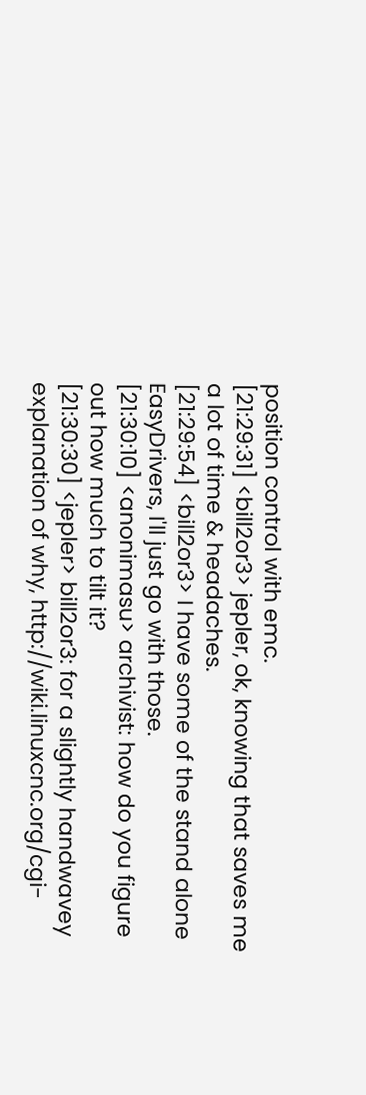position control with emc.
[21:29:31] <bill2or3> jepler, ok, knowing that saves me a lot of time & headaches.
[21:29:54] <bill2or3> I have some of the stand alone EasyDrivers, I'll just go with those.
[21:30:10] <anonimasu> archivist: how do you figure out how much to tilt it?
[21:30:30] <jepler> bill2or3: for a slightly handwavey explanation of why, http://wiki.linuxcnc.org/cgi-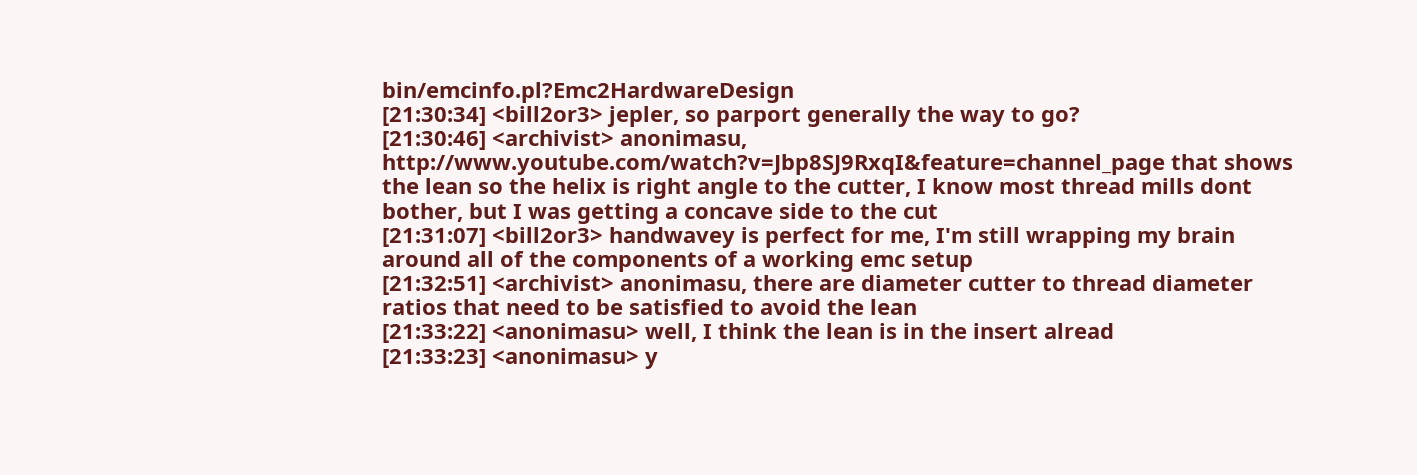bin/emcinfo.pl?Emc2HardwareDesign
[21:30:34] <bill2or3> jepler, so parport generally the way to go?
[21:30:46] <archivist> anonimasu, http://www.youtube.com/watch?v=Jbp8SJ9RxqI&feature=channel_page that shows the lean so the helix is right angle to the cutter, I know most thread mills dont bother, but I was getting a concave side to the cut
[21:31:07] <bill2or3> handwavey is perfect for me, I'm still wrapping my brain around all of the components of a working emc setup
[21:32:51] <archivist> anonimasu, there are diameter cutter to thread diameter ratios that need to be satisfied to avoid the lean
[21:33:22] <anonimasu> well, I think the lean is in the insert alread
[21:33:23] <anonimasu> y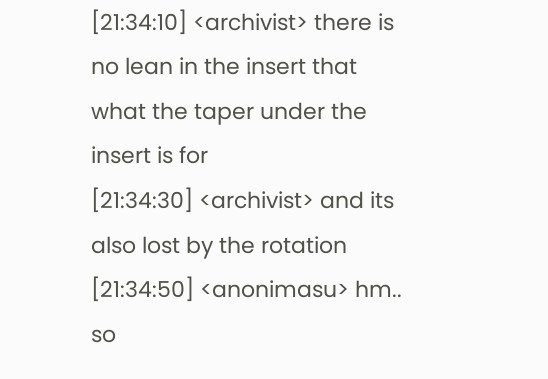[21:34:10] <archivist> there is no lean in the insert that what the taper under the insert is for
[21:34:30] <archivist> and its also lost by the rotation
[21:34:50] <anonimasu> hm.. so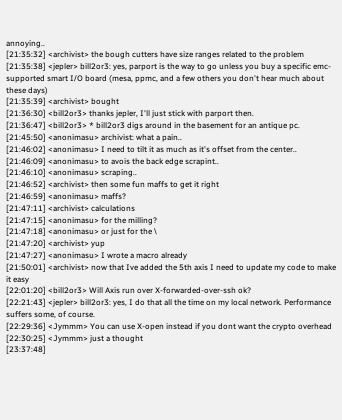annoying..
[21:35:32] <archivist> the bough cutters have size ranges related to the problem
[21:35:38] <jepler> bill2or3: yes, parport is the way to go unless you buy a specific emc-supported smart I/O board (mesa, ppmc, and a few others you don't hear much about these days)
[21:35:39] <archivist> bought
[21:36:30] <bill2or3> thanks jepler, I'll just stick with parport then.
[21:36:47] <bill2or3> * bill2or3 digs around in the basement for an antique pc.
[21:45:50] <anonimasu> archivist: what a pain..
[21:46:02] <anonimasu> I need to tilt it as much as it's offset from the center..
[21:46:09] <anonimasu> to avois the back edge scrapint..
[21:46:10] <anonimasu> scraping..
[21:46:52] <archivist> then some fun maffs to get it right
[21:46:59] <anonimasu> maffs?
[21:47:11] <archivist> calculations
[21:47:15] <anonimasu> for the milling?
[21:47:18] <anonimasu> or just for the \
[21:47:20] <archivist> yup
[21:47:27] <anonimasu> I wrote a macro already
[21:50:01] <archivist> now that Ive added the 5th axis I need to update my code to make it easy
[22:01:20] <bill2or3> Will Axis run over X-forwarded-over-ssh ok?
[22:21:43] <jepler> bill2or3: yes, I do that all the time on my local network. Performance suffers some, of course.
[22:29:36] <Jymmm> You can use X-open instead if you dont want the crypto overhead
[22:30:25] <Jymmm> just a thought
[23:37:48]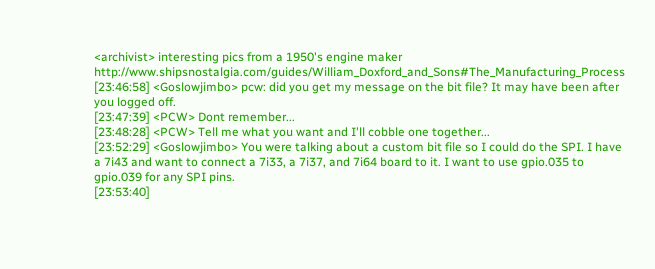<archivist> interesting pics from a 1950's engine maker http://www.shipsnostalgia.com/guides/William_Doxford_and_Sons#The_Manufacturing_Process
[23:46:58] <Goslowjimbo> pcw: did you get my message on the bit file? It may have been after you logged off.
[23:47:39] <PCW> Dont remember...
[23:48:28] <PCW> Tell me what you want and I'll cobble one together...
[23:52:29] <Goslowjimbo> You were talking about a custom bit file so I could do the SPI. I have a 7i43 and want to connect a 7i33, a 7i37, and 7i64 board to it. I want to use gpio.035 to gpio.039 for any SPI pins.
[23:53:40]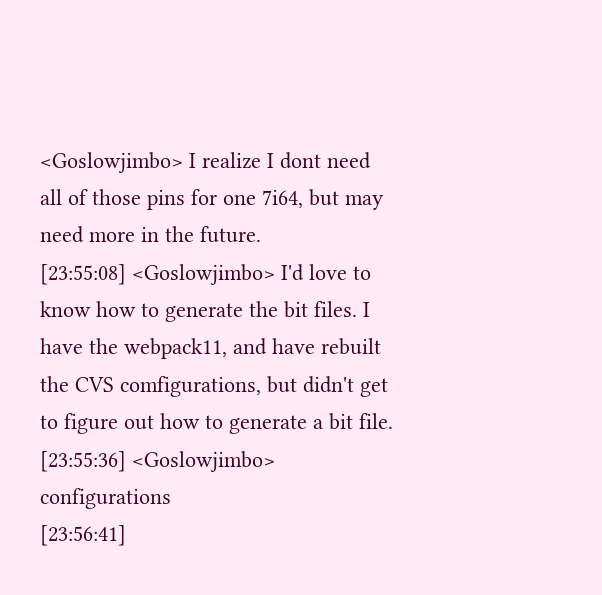<Goslowjimbo> I realize I dont need all of those pins for one 7i64, but may need more in the future.
[23:55:08] <Goslowjimbo> I'd love to know how to generate the bit files. I have the webpack11, and have rebuilt the CVS comfigurations, but didn't get to figure out how to generate a bit file.
[23:55:36] <Goslowjimbo> configurations
[23:56:41]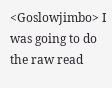<Goslowjimbo> I was going to do the raw read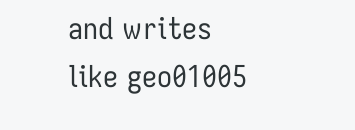and writes like geo01005